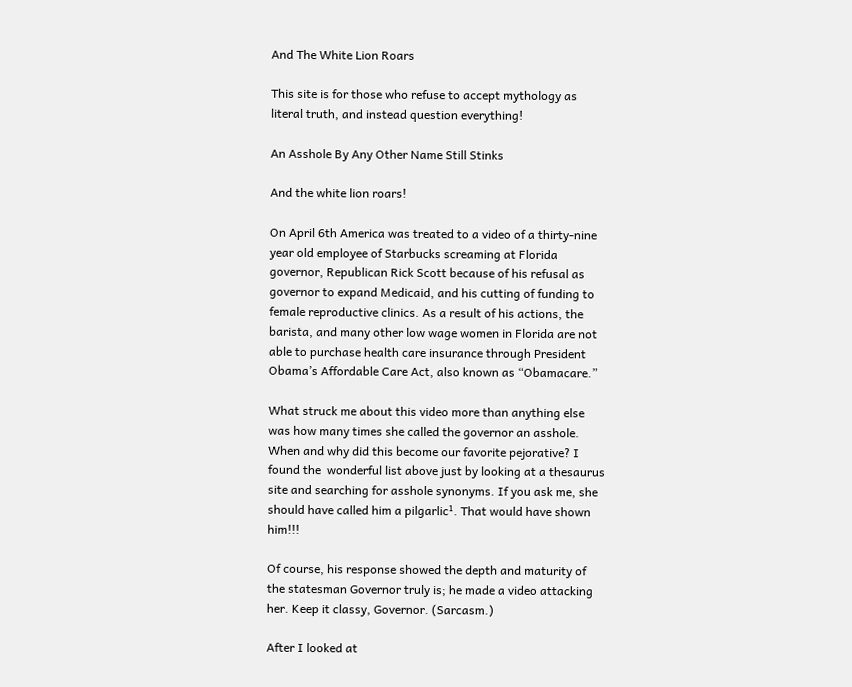And The White Lion Roars

This site is for those who refuse to accept mythology as literal truth, and instead question everything!

An Asshole By Any Other Name Still Stinks

And the white lion roars!

On April 6th America was treated to a video of a thirty-nine year old employee of Starbucks screaming at Florida governor, Republican Rick Scott because of his refusal as governor to expand Medicaid, and his cutting of funding to female reproductive clinics. As a result of his actions, the barista, and many other low wage women in Florida are not able to purchase health care insurance through President Obama’s Affordable Care Act, also known as “Obamacare.”

What struck me about this video more than anything else was how many times she called the governor an asshole. When and why did this become our favorite pejorative? I found the  wonderful list above just by looking at a thesaurus site and searching for asshole synonyms. If you ask me, she should have called him a pilgarlic¹. That would have shown him!!!

Of course, his response showed the depth and maturity of the statesman Governor truly is; he made a video attacking her. Keep it classy, Governor. (Sarcasm.)

After I looked at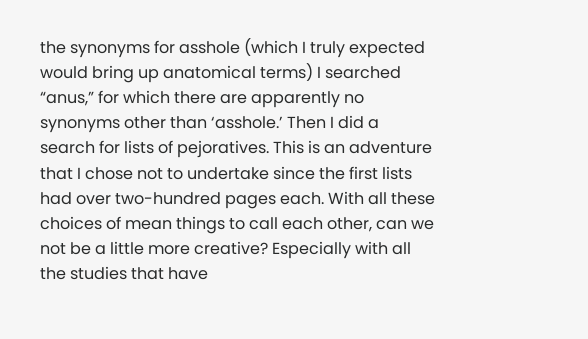the synonyms for asshole (which I truly expected would bring up anatomical terms) I searched “anus,” for which there are apparently no synonyms other than ‘asshole.’ Then I did a search for lists of pejoratives. This is an adventure that I chose not to undertake since the first lists had over two-hundred pages each. With all these choices of mean things to call each other, can we not be a little more creative? Especially with all the studies that have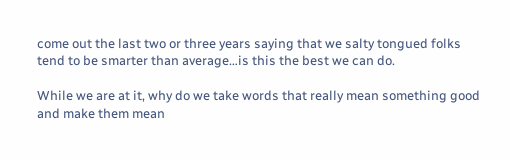come out the last two or three years saying that we salty tongued folks tend to be smarter than average…is this the best we can do.

While we are at it, why do we take words that really mean something good and make them mean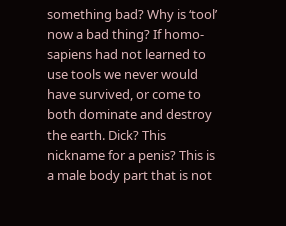something bad? Why is ‘tool’ now a bad thing? If homo-sapiens had not learned to use tools we never would have survived, or come to both dominate and destroy the earth. Dick? This nickname for a penis? This is a male body part that is not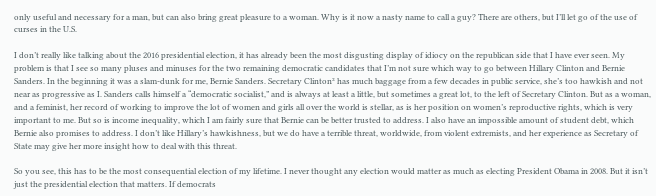only useful and necessary for a man, but can also bring great pleasure to a woman. Why is it now a nasty name to call a guy? There are others, but I’ll let go of the use of curses in the U.S.

I don’t really like talking about the 2016 presidential election, it has already been the most disgusting display of idiocy on the republican side that I have ever seen. My problem is that I see so many pluses and minuses for the two remaining democratic candidates that I’m not sure which way to go between Hillary Clinton and Bernie Sanders. In the beginning it was a slam-dunk for me, Bernie Sanders. Secretary Clinton² has much baggage from a few decades in public service, she’s too hawkish and not near as progressive as I. Sanders calls himself a “democratic socialist,” and is always at least a little, but sometimes a great lot, to the left of Secretary Clinton. But as a woman, and a feminist, her record of working to improve the lot of women and girls all over the world is stellar, as is her position on women’s reproductive rights, which is very important to me. But so is income inequality, which I am fairly sure that Bernie can be better trusted to address. I also have an impossible amount of student debt, which Bernie also promises to address. I don’t like Hillary’s hawkishness, but we do have a terrible threat, worldwide, from violent extremists, and her experience as Secretary of State may give her more insight how to deal with this threat.

So you see, this has to be the most consequential election of my lifetime. I never thought any election would matter as much as electing President Obama in 2008. But it isn’t just the presidential election that matters. If democrats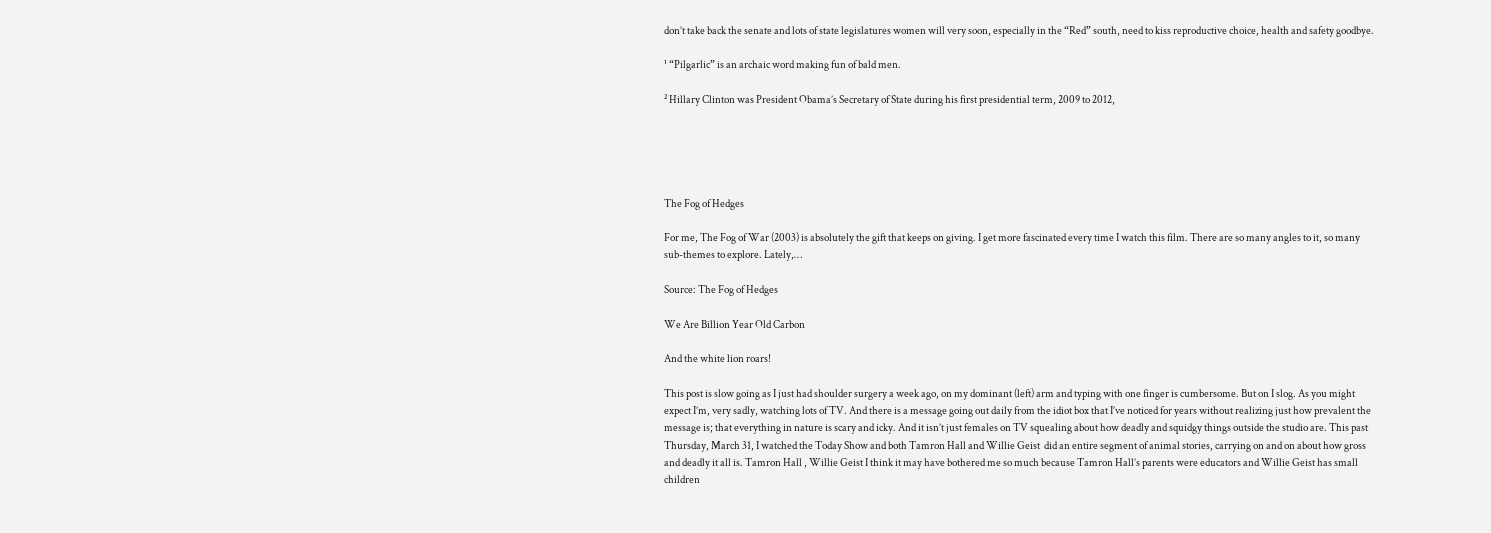don’t take back the senate and lots of state legislatures women will very soon, especially in the “Red” south, need to kiss reproductive choice, health and safety goodbye.

¹ “Pilgarlic” is an archaic word making fun of bald men.

² Hillary Clinton was President Obama’s Secretary of State during his first presidential term, 2009 to 2012,





The Fog of Hedges

For me, The Fog of War (2003) is absolutely the gift that keeps on giving. I get more fascinated every time I watch this film. There are so many angles to it, so many sub-themes to explore. Lately,…

Source: The Fog of Hedges

We Are Billion Year Old Carbon

And the white lion roars!

This post is slow going as I just had shoulder surgery a week ago, on my dominant (left) arm and typing with one finger is cumbersome. But on I slog. As you might expect I’m, very sadly, watching lots of TV. And there is a message going out daily from the idiot box that I’ve noticed for years without realizing just how prevalent the message is; that everything in nature is scary and icky. And it isn’t just females on TV squealing about how deadly and squidgy things outside the studio are. This past Thursday, March 31, I watched the Today Show and both Tamron Hall and Willie Geist  did an entire segment of animal stories, carrying on and on about how gross and deadly it all is. Tamron Hall , Willie Geist I think it may have bothered me so much because Tamron Hall’s parents were educators and Willie Geist has small children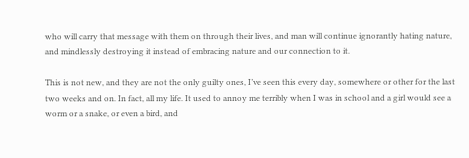who will carry that message with them on through their lives, and man will continue ignorantly hating nature, and mindlessly destroying it instead of embracing nature and our connection to it.

This is not new, and they are not the only guilty ones, I’ve seen this every day, somewhere or other for the last two weeks and on. In fact, all my life. It used to annoy me terribly when I was in school and a girl would see a worm or a snake, or even a bird, and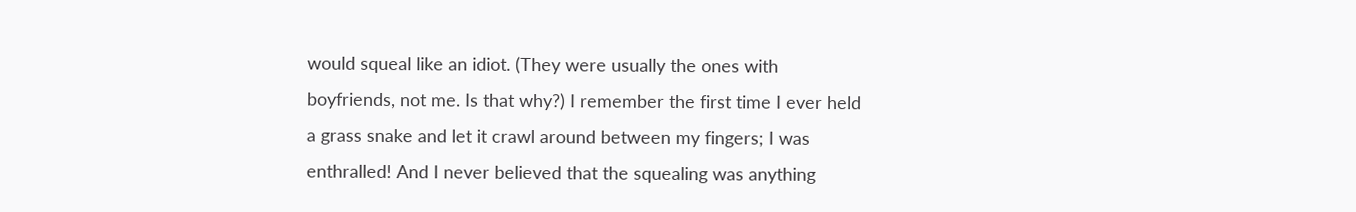would squeal like an idiot. (They were usually the ones with boyfriends, not me. Is that why?) I remember the first time I ever held a grass snake and let it crawl around between my fingers; I was enthralled! And I never believed that the squealing was anything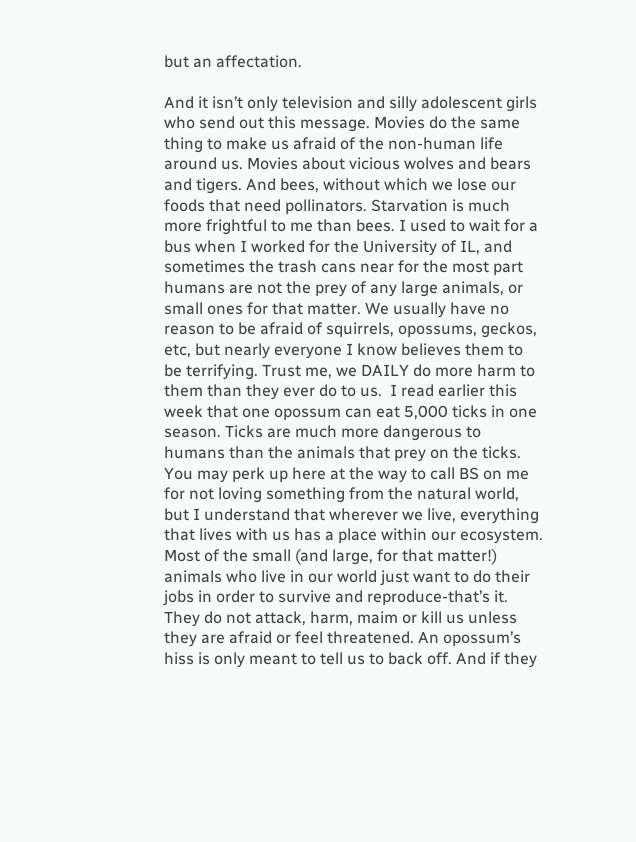but an affectation.

And it isn’t only television and silly adolescent girls who send out this message. Movies do the same thing to make us afraid of the non-human life around us. Movies about vicious wolves and bears and tigers. And bees, without which we lose our foods that need pollinators. Starvation is much more frightful to me than bees. I used to wait for a bus when I worked for the University of IL, and sometimes the trash cans near for the most part humans are not the prey of any large animals, or small ones for that matter. We usually have no reason to be afraid of squirrels, opossums, geckos, etc, but nearly everyone I know believes them to be terrifying. Trust me, we DAILY do more harm to them than they ever do to us.  I read earlier this week that one opossum can eat 5,000 ticks in one season. Ticks are much more dangerous to humans than the animals that prey on the ticks. You may perk up here at the way to call BS on me for not loving something from the natural world, but I understand that wherever we live, everything that lives with us has a place within our ecosystem. Most of the small (and large, for that matter!) animals who live in our world just want to do their jobs in order to survive and reproduce-that’s it. They do not attack, harm, maim or kill us unless they are afraid or feel threatened. An opossum’s hiss is only meant to tell us to back off. And if they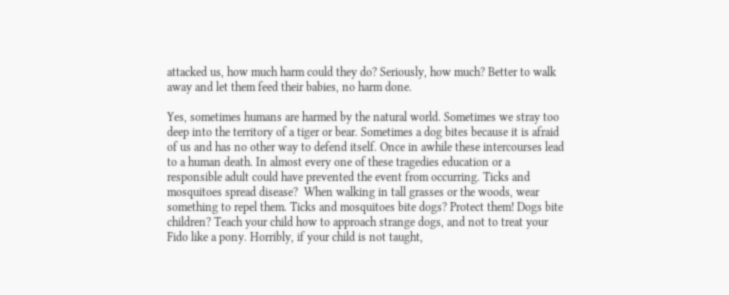attacked us, how much harm could they do? Seriously, how much? Better to walk away and let them feed their babies, no harm done.

Yes, sometimes humans are harmed by the natural world. Sometimes we stray too deep into the territory of a tiger or bear. Sometimes a dog bites because it is afraid of us and has no other way to defend itself. Once in awhile these intercourses lead to a human death. In almost every one of these tragedies education or a responsible adult could have prevented the event from occurring. Ticks and mosquitoes spread disease?  When walking in tall grasses or the woods, wear something to repel them. Ticks and mosquitoes bite dogs? Protect them! Dogs bite children? Teach your child how to approach strange dogs, and not to treat your Fido like a pony. Horribly, if your child is not taught,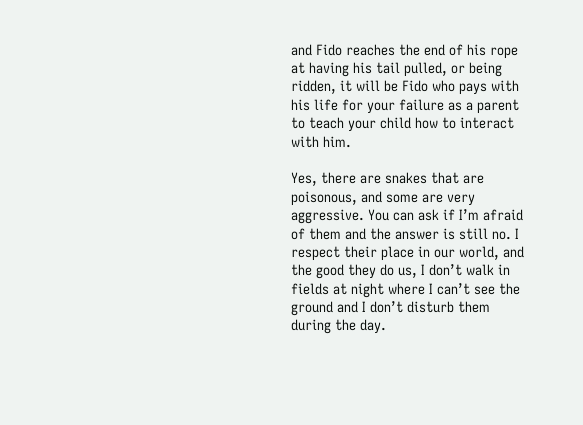and Fido reaches the end of his rope at having his tail pulled, or being ridden, it will be Fido who pays with his life for your failure as a parent to teach your child how to interact with him.

Yes, there are snakes that are poisonous, and some are very aggressive. You can ask if I’m afraid of them and the answer is still no. I respect their place in our world, and the good they do us, I don’t walk in fields at night where I can’t see the ground and I don’t disturb them during the day.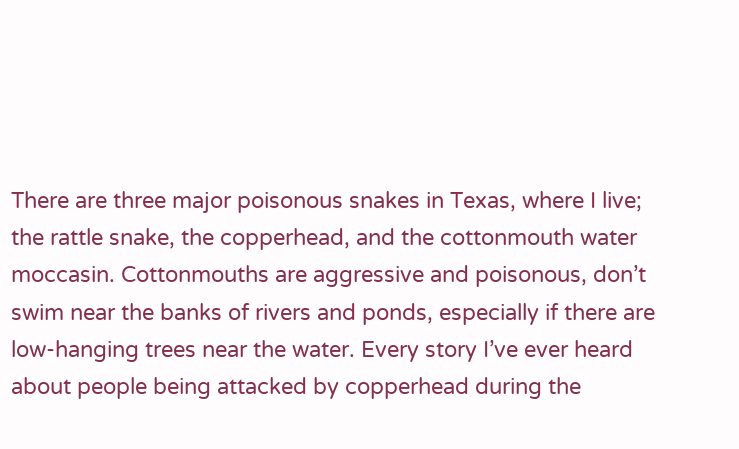There are three major poisonous snakes in Texas, where I live; the rattle snake, the copperhead, and the cottonmouth water moccasin. Cottonmouths are aggressive and poisonous, don’t swim near the banks of rivers and ponds, especially if there are low-hanging trees near the water. Every story I’ve ever heard about people being attacked by copperhead during the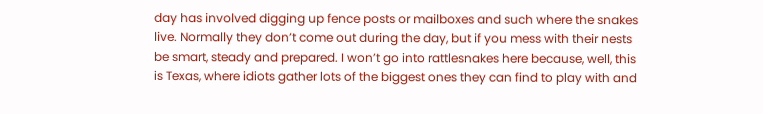day has involved digging up fence posts or mailboxes and such where the snakes live. Normally they don’t come out during the day, but if you mess with their nests be smart, steady and prepared. I won’t go into rattlesnakes here because, well, this is Texas, where idiots gather lots of the biggest ones they can find to play with and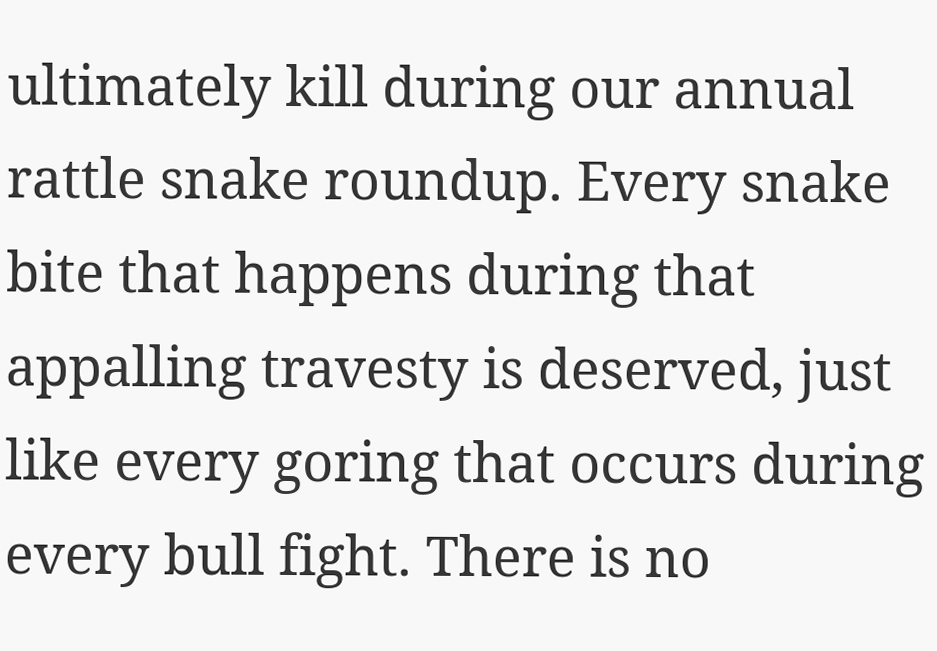ultimately kill during our annual rattle snake roundup. Every snake bite that happens during that appalling travesty is deserved, just like every goring that occurs during every bull fight. There is no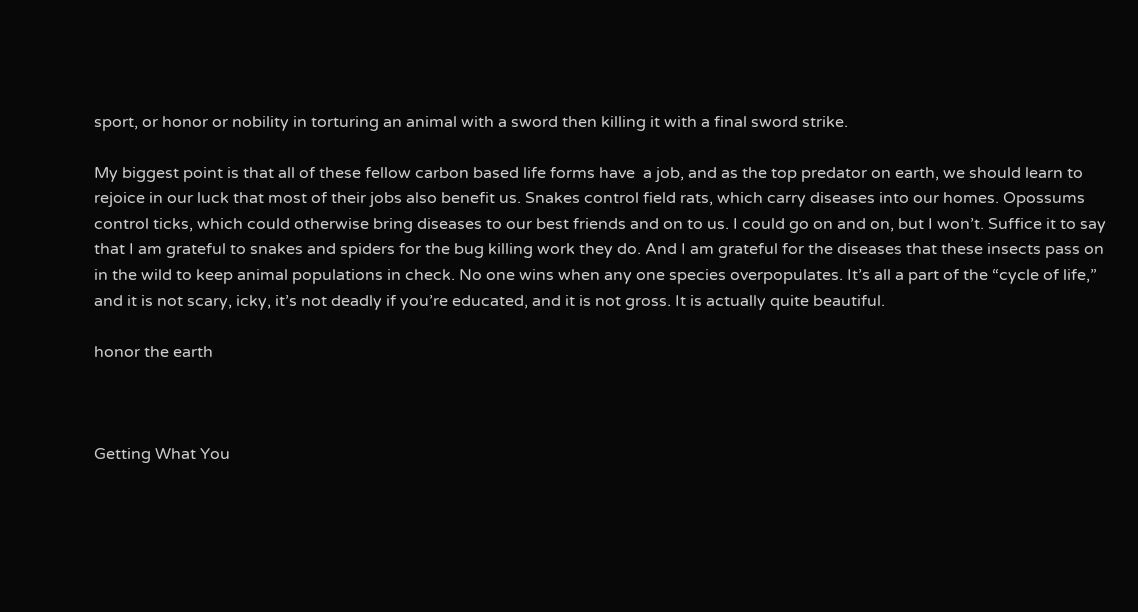sport, or honor or nobility in torturing an animal with a sword then killing it with a final sword strike.

My biggest point is that all of these fellow carbon based life forms have  a job, and as the top predator on earth, we should learn to rejoice in our luck that most of their jobs also benefit us. Snakes control field rats, which carry diseases into our homes. Opossums control ticks, which could otherwise bring diseases to our best friends and on to us. I could go on and on, but I won’t. Suffice it to say that I am grateful to snakes and spiders for the bug killing work they do. And I am grateful for the diseases that these insects pass on in the wild to keep animal populations in check. No one wins when any one species overpopulates. It’s all a part of the “cycle of life,” and it is not scary, icky, it’s not deadly if you’re educated, and it is not gross. It is actually quite beautiful.

honor the earth



Getting What You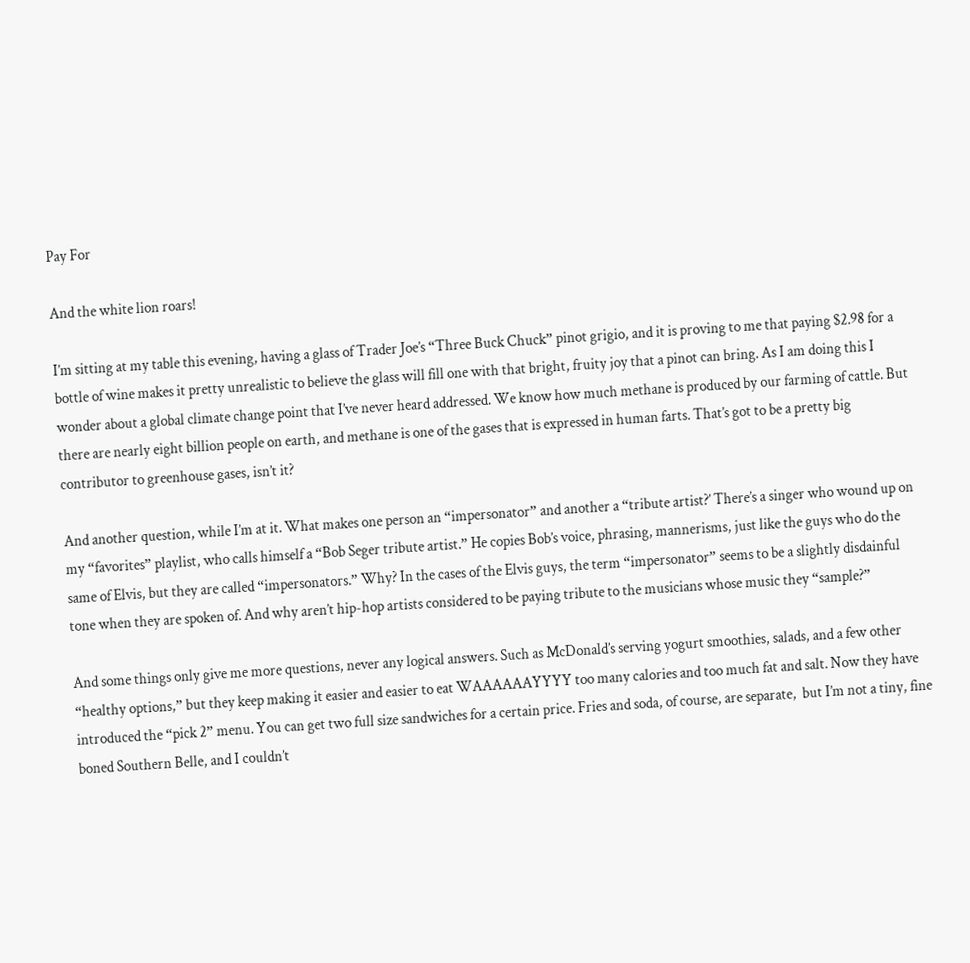Pay For

And the white lion roars!

I’m sitting at my table this evening, having a glass of Trader Joe’s “Three Buck Chuck” pinot grigio, and it is proving to me that paying $2.98 for a bottle of wine makes it pretty unrealistic to believe the glass will fill one with that bright, fruity joy that a pinot can bring. As I am doing this I wonder about a global climate change point that I’ve never heard addressed. We know how much methane is produced by our farming of cattle. But there are nearly eight billion people on earth, and methane is one of the gases that is expressed in human farts. That’s got to be a pretty big contributor to greenhouse gases, isn’t it?

And another question, while I’m at it. What makes one person an “impersonator” and another a “tribute artist?’ There’s a singer who wound up on my “favorites” playlist, who calls himself a “Bob Seger tribute artist.” He copies Bob’s voice, phrasing, mannerisms, just like the guys who do the same of Elvis, but they are called “impersonators.” Why? In the cases of the Elvis guys, the term “impersonator” seems to be a slightly disdainful tone when they are spoken of. And why aren’t hip-hop artists considered to be paying tribute to the musicians whose music they “sample?”

And some things only give me more questions, never any logical answers. Such as McDonald’s serving yogurt smoothies, salads, and a few other “healthy options,” but they keep making it easier and easier to eat WAAAAAAYYYY too many calories and too much fat and salt. Now they have introduced the “pick 2” menu. You can get two full size sandwiches for a certain price. Fries and soda, of course, are separate,  but I’m not a tiny, fine boned Southern Belle, and I couldn’t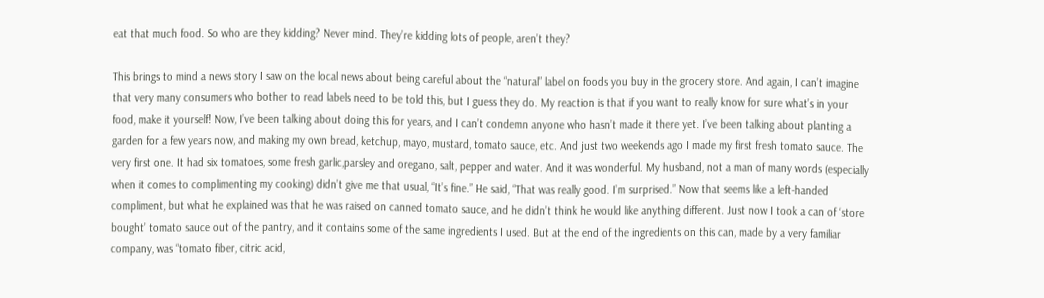eat that much food. So who are they kidding? Never mind. They’re kidding lots of people, aren’t they?

This brings to mind a news story I saw on the local news about being careful about the “natural” label on foods you buy in the grocery store. And again, I can’t imagine that very many consumers who bother to read labels need to be told this, but I guess they do. My reaction is that if you want to really know for sure what’s in your food, make it yourself! Now, I’ve been talking about doing this for years, and I can’t condemn anyone who hasn’t made it there yet. I’ve been talking about planting a garden for a few years now, and making my own bread, ketchup, mayo, mustard, tomato sauce, etc. And just two weekends ago I made my first fresh tomato sauce. The very first one. It had six tomatoes, some fresh garlic,parsley and oregano, salt, pepper and water. And it was wonderful. My husband, not a man of many words (especially when it comes to complimenting my cooking) didn’t give me that usual, “It’s fine.” He said, “That was really good. I’m surprised.” Now that seems like a left-handed compliment, but what he explained was that he was raised on canned tomato sauce, and he didn’t think he would like anything different. Just now I took a can of ‘store bought’ tomato sauce out of the pantry, and it contains some of the same ingredients I used. But at the end of the ingredients on this can, made by a very familiar company, was “tomato fiber, citric acid,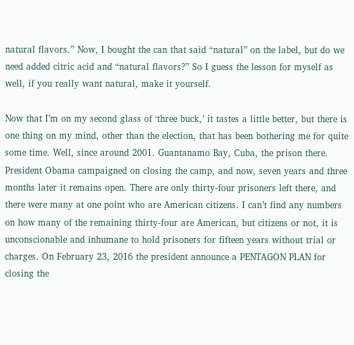natural flavors.” Now, I bought the can that said “natural” on the label, but do we need added citric acid and “natural flavors?” So I guess the lesson for myself as well, if you really want natural, make it yourself.

Now that I’m on my second glass of ‘three buck,’ it tastes a little better, but there is one thing on my mind, other than the election, that has been bothering me for quite some time. Well, since around 2001. Guantanamo Bay, Cuba, the prison there. President Obama campaigned on closing the camp, and now, seven years and three months later it remains open. There are only thirty-four prisoners left there, and there were many at one point who are American citizens. I can’t find any numbers on how many of the remaining thirty-four are American, but citizens or not, it is unconscionable and inhumane to hold prisoners for fifteen years without trial or charges. On February 23, 2016 the president announce a PENTAGON PLAN for closing the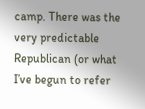camp. There was the very predictable Republican (or what I’ve begun to refer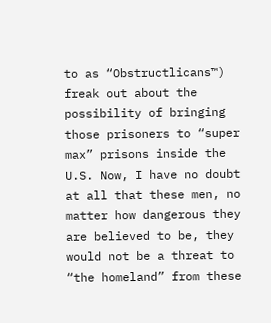to as “Obstructlicans™) freak out about the possibility of bringing those prisoners to “super max” prisons inside the U.S. Now, I have no doubt at all that these men, no matter how dangerous they are believed to be, they would not be a threat to “the homeland” from these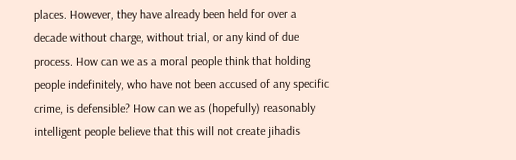places. However, they have already been held for over a decade without charge, without trial, or any kind of due process. How can we as a moral people think that holding people indefinitely, who have not been accused of any specific crime, is defensible? How can we as (hopefully) reasonably intelligent people believe that this will not create jihadis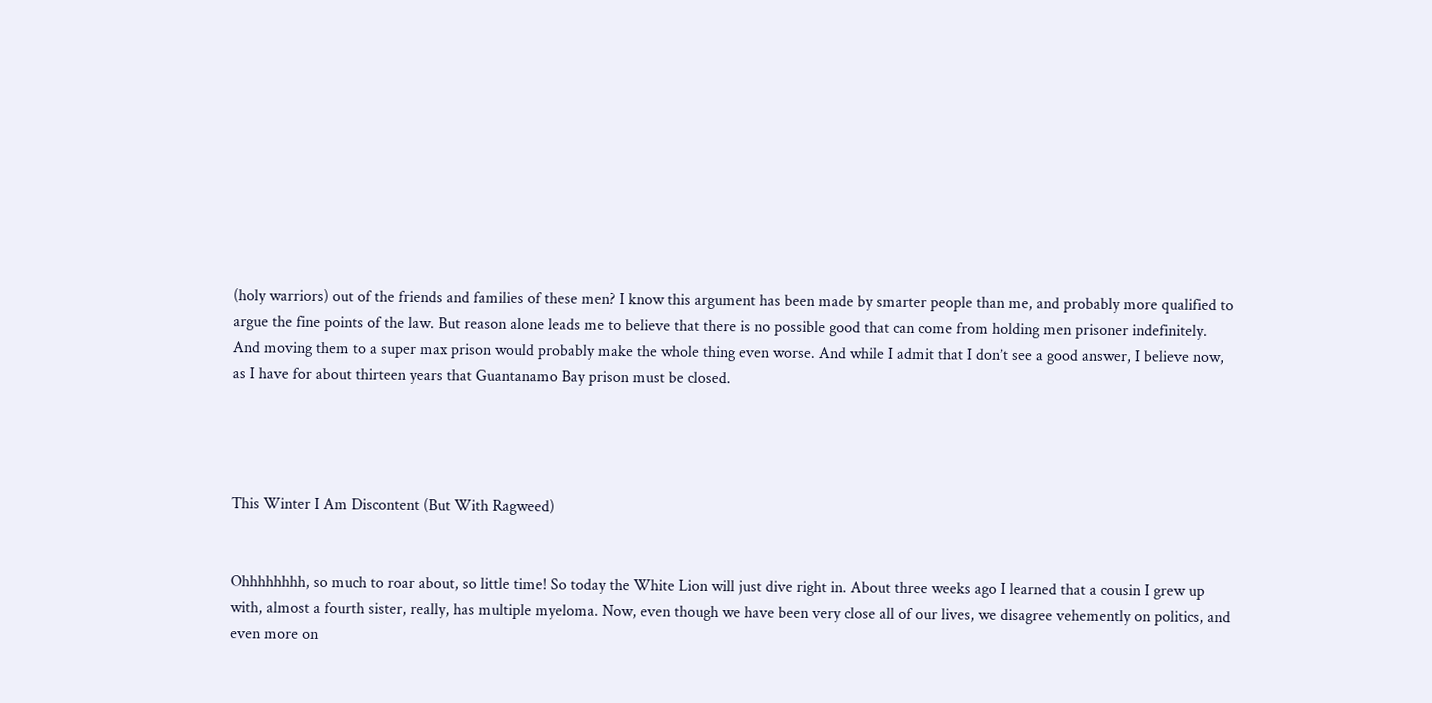(holy warriors) out of the friends and families of these men? I know this argument has been made by smarter people than me, and probably more qualified to argue the fine points of the law. But reason alone leads me to believe that there is no possible good that can come from holding men prisoner indefinitely. And moving them to a super max prison would probably make the whole thing even worse. And while I admit that I don’t see a good answer, I believe now, as I have for about thirteen years that Guantanamo Bay prison must be closed.




This Winter I Am Discontent (But With Ragweed)


Ohhhhhhhh, so much to roar about, so little time! So today the White Lion will just dive right in. About three weeks ago I learned that a cousin I grew up with, almost a fourth sister, really, has multiple myeloma. Now, even though we have been very close all of our lives, we disagree vehemently on politics, and even more on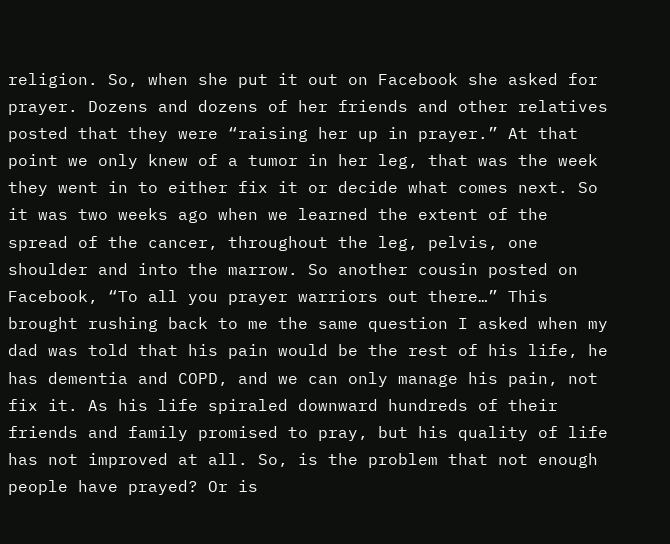religion. So, when she put it out on Facebook she asked for prayer. Dozens and dozens of her friends and other relatives posted that they were “raising her up in prayer.” At that point we only knew of a tumor in her leg, that was the week they went in to either fix it or decide what comes next. So it was two weeks ago when we learned the extent of the spread of the cancer, throughout the leg, pelvis, one shoulder and into the marrow. So another cousin posted on Facebook, “To all you prayer warriors out there…” This brought rushing back to me the same question I asked when my dad was told that his pain would be the rest of his life, he has dementia and COPD, and we can only manage his pain, not fix it. As his life spiraled downward hundreds of their friends and family promised to pray, but his quality of life has not improved at all. So, is the problem that not enough people have prayed? Or is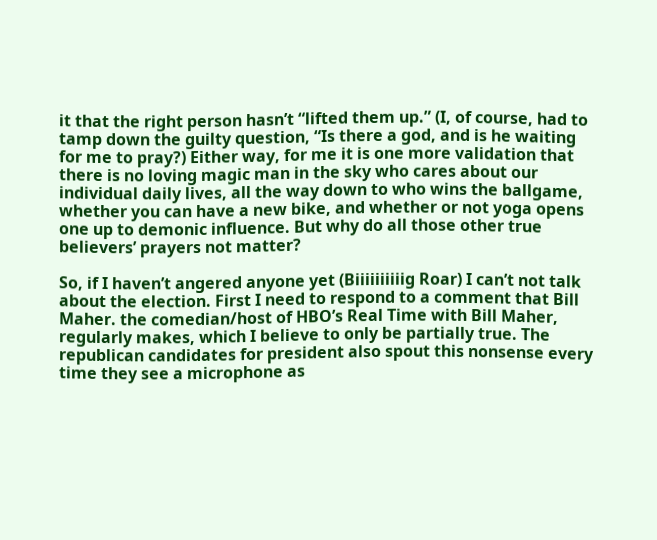it that the right person hasn’t “lifted them up.” (I, of course, had to tamp down the guilty question, “Is there a god, and is he waiting for me to pray?) Either way, for me it is one more validation that there is no loving magic man in the sky who cares about our individual daily lives, all the way down to who wins the ballgame, whether you can have a new bike, and whether or not yoga opens one up to demonic influence. But why do all those other true believers’ prayers not matter?

So, if I haven’t angered anyone yet (Biiiiiiiiiig Roar) I can’t not talk about the election. First I need to respond to a comment that Bill Maher. the comedian/host of HBO’s Real Time with Bill Maher, regularly makes, which I believe to only be partially true. The republican candidates for president also spout this nonsense every time they see a microphone as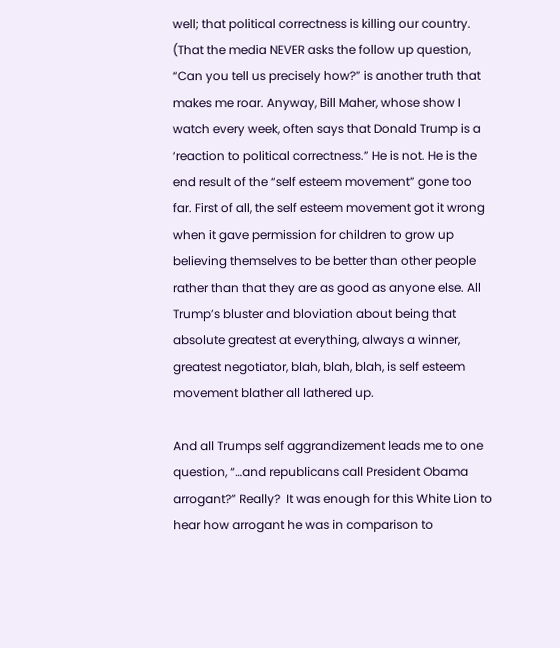well; that political correctness is killing our country. (That the media NEVER asks the follow up question, “Can you tell us precisely how?” is another truth that makes me roar. Anyway, Bill Maher, whose show I watch every week, often says that Donald Trump is a ‘reaction to political correctness.” He is not. He is the end result of the “self esteem movement” gone too far. First of all, the self esteem movement got it wrong when it gave permission for children to grow up believing themselves to be better than other people rather than that they are as good as anyone else. All Trump’s bluster and bloviation about being that absolute greatest at everything, always a winner, greatest negotiator, blah, blah, blah, is self esteem movement blather all lathered up.

And all Trumps self aggrandizement leads me to one question, “…and republicans call President Obama arrogant?” Really?  It was enough for this White Lion to hear how arrogant he was in comparison to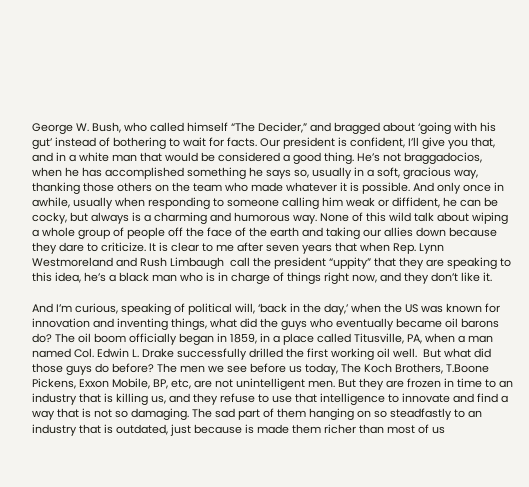George W. Bush, who called himself “The Decider,” and bragged about ‘going with his gut’ instead of bothering to wait for facts. Our president is confident, I’ll give you that, and in a white man that would be considered a good thing. He’s not braggadocios, when he has accomplished something he says so, usually in a soft, gracious way, thanking those others on the team who made whatever it is possible. And only once in awhile, usually when responding to someone calling him weak or diffident, he can be cocky, but always is a charming and humorous way. None of this wild talk about wiping a whole group of people off the face of the earth and taking our allies down because they dare to criticize. It is clear to me after seven years that when Rep. Lynn Westmoreland and Rush Limbaugh  call the president “uppity” that they are speaking to this idea, he’s a black man who is in charge of things right now, and they don’t like it.

And I’m curious, speaking of political will, ‘back in the day,’ when the US was known for innovation and inventing things, what did the guys who eventually became oil barons do? The oil boom officially began in 1859, in a place called Titusville, PA, when a man named Col. Edwin L. Drake successfully drilled the first working oil well.  But what did those guys do before? The men we see before us today, The Koch Brothers, T.Boone Pickens, Exxon Mobile, BP, etc, are not unintelligent men. But they are frozen in time to an industry that is killing us, and they refuse to use that intelligence to innovate and find a way that is not so damaging. The sad part of them hanging on so steadfastly to an industry that is outdated, just because is made them richer than most of us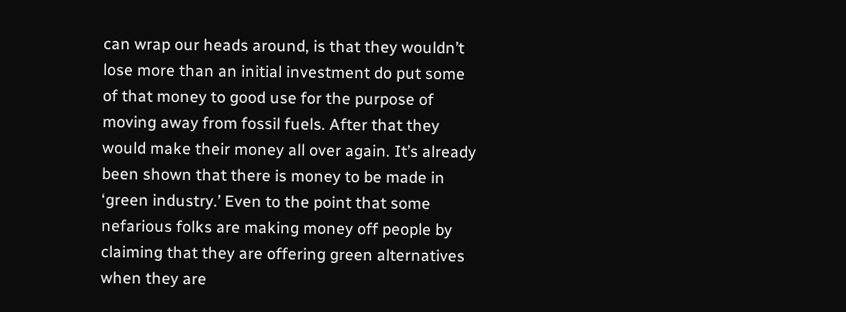can wrap our heads around, is that they wouldn’t lose more than an initial investment do put some of that money to good use for the purpose of moving away from fossil fuels. After that they would make their money all over again. It’s already been shown that there is money to be made in ‘green industry.’ Even to the point that some nefarious folks are making money off people by claiming that they are offering green alternatives when they are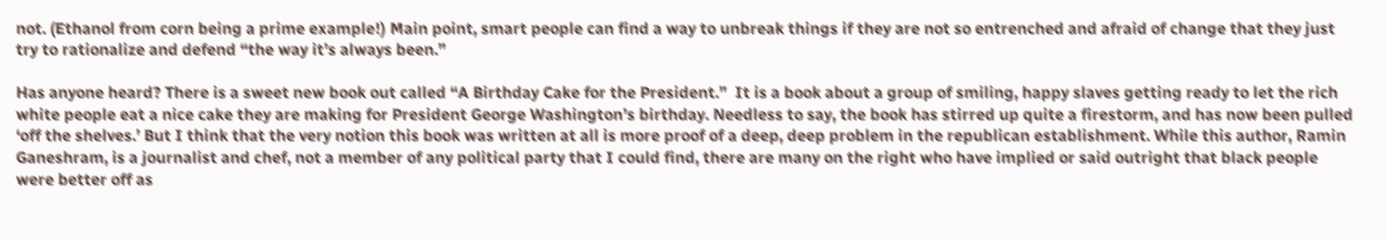not. (Ethanol from corn being a prime example!) Main point, smart people can find a way to unbreak things if they are not so entrenched and afraid of change that they just try to rationalize and defend “the way it’s always been.”

Has anyone heard? There is a sweet new book out called “A Birthday Cake for the President.”  It is a book about a group of smiling, happy slaves getting ready to let the rich white people eat a nice cake they are making for President George Washington’s birthday. Needless to say, the book has stirred up quite a firestorm, and has now been pulled ‘off the shelves.’ But I think that the very notion this book was written at all is more proof of a deep, deep problem in the republican establishment. While this author, Ramin Ganeshram, is a journalist and chef, not a member of any political party that I could find, there are many on the right who have implied or said outright that black people were better off as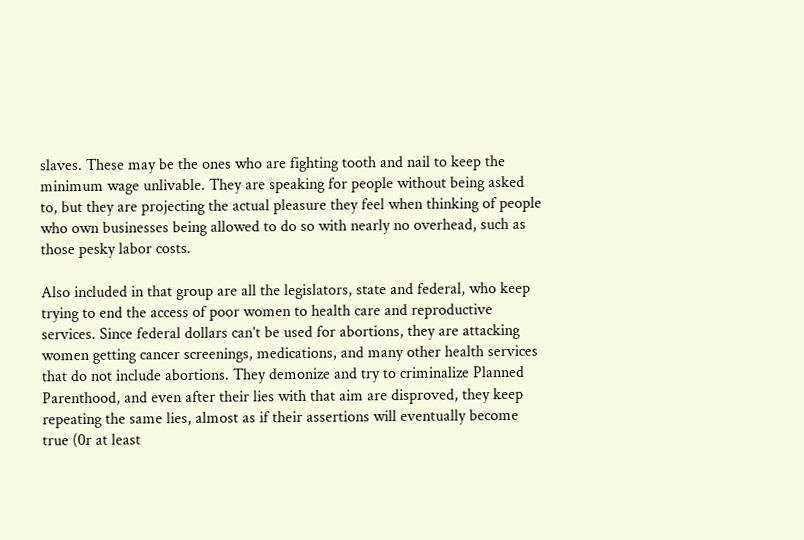slaves. These may be the ones who are fighting tooth and nail to keep the minimum wage unlivable. They are speaking for people without being asked to, but they are projecting the actual pleasure they feel when thinking of people who own businesses being allowed to do so with nearly no overhead, such as those pesky labor costs.

Also included in that group are all the legislators, state and federal, who keep trying to end the access of poor women to health care and reproductive services. Since federal dollars can’t be used for abortions, they are attacking women getting cancer screenings, medications, and many other health services that do not include abortions. They demonize and try to criminalize Planned Parenthood, and even after their lies with that aim are disproved, they keep repeating the same lies, almost as if their assertions will eventually become true (0r at least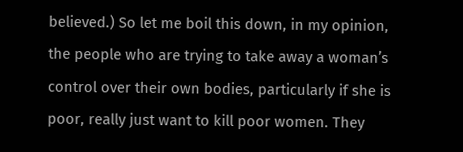believed.) So let me boil this down, in my opinion, the people who are trying to take away a woman’s control over their own bodies, particularly if she is poor, really just want to kill poor women. They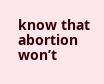know that abortion won’t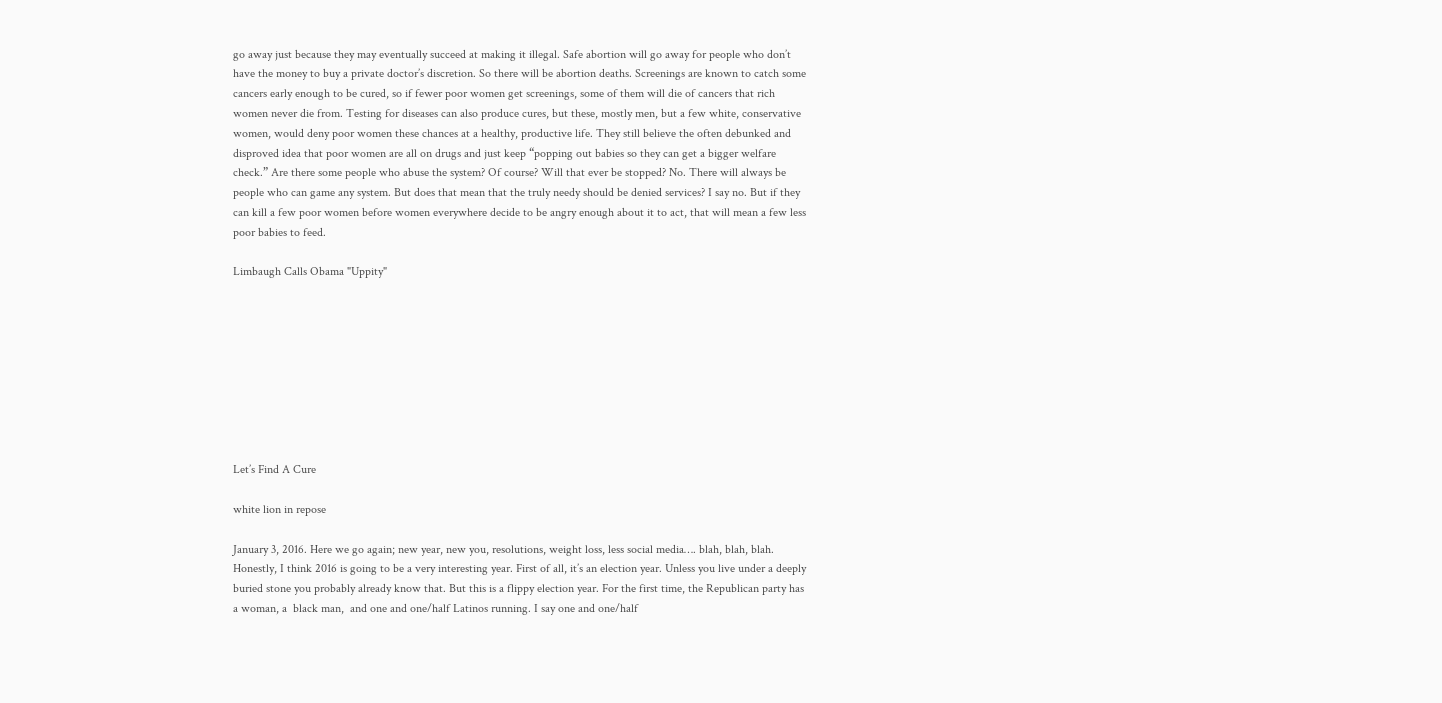go away just because they may eventually succeed at making it illegal. Safe abortion will go away for people who don’t have the money to buy a private doctor’s discretion. So there will be abortion deaths. Screenings are known to catch some cancers early enough to be cured, so if fewer poor women get screenings, some of them will die of cancers that rich women never die from. Testing for diseases can also produce cures, but these, mostly men, but a few white, conservative women, would deny poor women these chances at a healthy, productive life. They still believe the often debunked and disproved idea that poor women are all on drugs and just keep “popping out babies so they can get a bigger welfare check.” Are there some people who abuse the system? Of course? Will that ever be stopped? No. There will always be people who can game any system. But does that mean that the truly needy should be denied services? I say no. But if they can kill a few poor women before women everywhere decide to be angry enough about it to act, that will mean a few less poor babies to feed.

Limbaugh Calls Obama "Uppity"









Let’s Find A Cure

white lion in repose

January 3, 2016. Here we go again; new year, new you, resolutions, weight loss, less social media…. blah, blah, blah. Honestly, I think 2016 is going to be a very interesting year. First of all, it’s an election year. Unless you live under a deeply buried stone you probably already know that. But this is a flippy election year. For the first time, the Republican party has a woman, a  black man,  and one and one/half Latinos running. I say one and one/half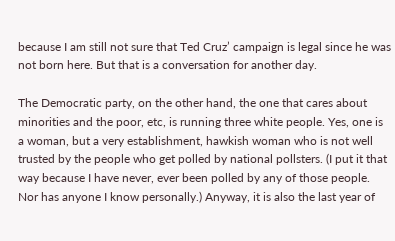because I am still not sure that Ted Cruz’ campaign is legal since he was not born here. But that is a conversation for another day.

The Democratic party, on the other hand, the one that cares about minorities and the poor, etc, is running three white people. Yes, one is a woman, but a very establishment, hawkish woman who is not well trusted by the people who get polled by national pollsters. (I put it that way because I have never, ever been polled by any of those people. Nor has anyone I know personally.) Anyway, it is also the last year of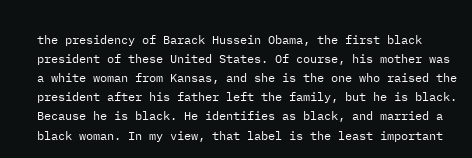the presidency of Barack Hussein Obama, the first black president of these United States. Of course, his mother was a white woman from Kansas, and she is the one who raised the president after his father left the family, but he is black. Because he is black. He identifies as black, and married a black woman. In my view, that label is the least important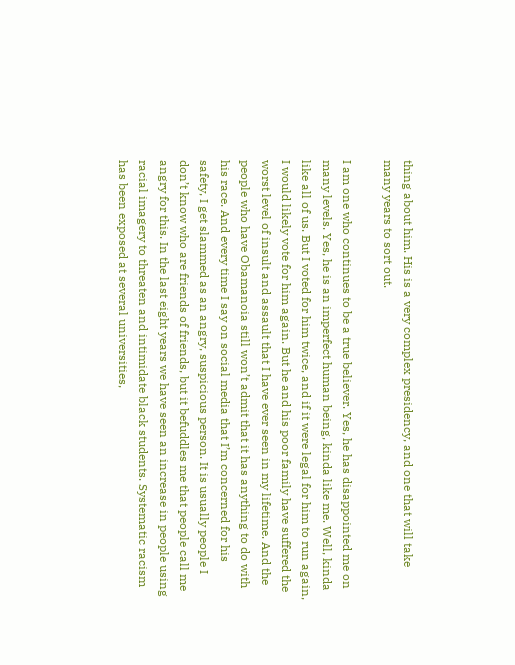thing about him. His is a very complex presidency, and one that will take many years to sort out.

I am one who continues to be a true believer. Yes, he has disappointed me on many levels. Yes, he is an imperfect human being, kinda like me. Well, kinda like all of us. But I voted for him twice, and if it were legal for him to run again, I would likely vote for him again. But he and his poor family have suffered the worst level of insult and assault that I have ever seen in my lifetime. And the people who have Obamanoia still won’t admit that it has anything to do with his race. And every time I say on social media that I’m concerned for his safety, I get slammed as an angry, suspicious person. It is usually people I don’t know who are friends of friends, but it befuddles me that people call me angry for this. In the last eight years we have seen an increase in people using racial imagery to threaten and intimidate black students. Systematic racism has been exposed at several universities,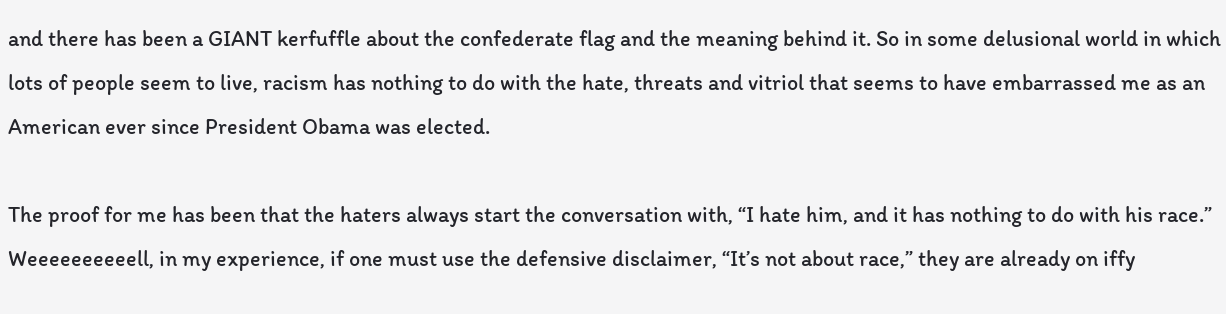and there has been a GIANT kerfuffle about the confederate flag and the meaning behind it. So in some delusional world in which lots of people seem to live, racism has nothing to do with the hate, threats and vitriol that seems to have embarrassed me as an American ever since President Obama was elected.

The proof for me has been that the haters always start the conversation with, “I hate him, and it has nothing to do with his race.” Weeeeeeeeeell, in my experience, if one must use the defensive disclaimer, “It’s not about race,” they are already on iffy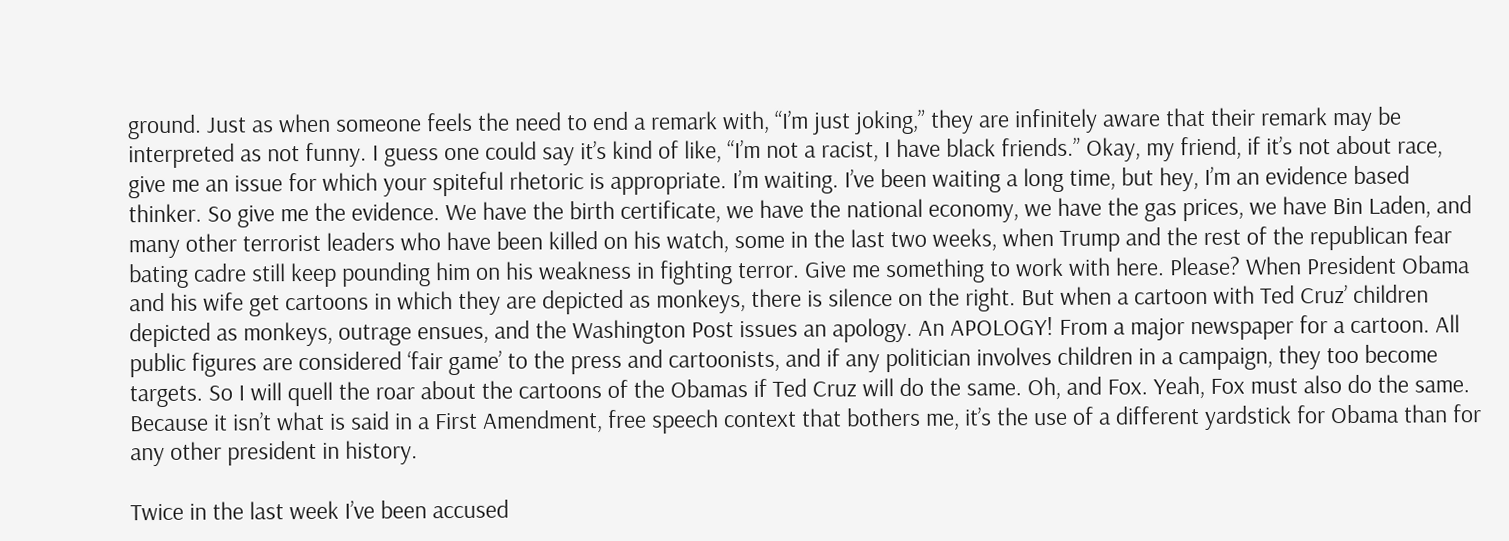ground. Just as when someone feels the need to end a remark with, “I’m just joking,” they are infinitely aware that their remark may be interpreted as not funny. I guess one could say it’s kind of like, “I’m not a racist, I have black friends.” Okay, my friend, if it’s not about race, give me an issue for which your spiteful rhetoric is appropriate. I’m waiting. I’ve been waiting a long time, but hey, I’m an evidence based thinker. So give me the evidence. We have the birth certificate, we have the national economy, we have the gas prices, we have Bin Laden, and many other terrorist leaders who have been killed on his watch, some in the last two weeks, when Trump and the rest of the republican fear bating cadre still keep pounding him on his weakness in fighting terror. Give me something to work with here. Please? When President Obama and his wife get cartoons in which they are depicted as monkeys, there is silence on the right. But when a cartoon with Ted Cruz’ children depicted as monkeys, outrage ensues, and the Washington Post issues an apology. An APOLOGY! From a major newspaper for a cartoon. All public figures are considered ‘fair game’ to the press and cartoonists, and if any politician involves children in a campaign, they too become targets. So I will quell the roar about the cartoons of the Obamas if Ted Cruz will do the same. Oh, and Fox. Yeah, Fox must also do the same. Because it isn’t what is said in a First Amendment, free speech context that bothers me, it’s the use of a different yardstick for Obama than for any other president in history.

Twice in the last week I’ve been accused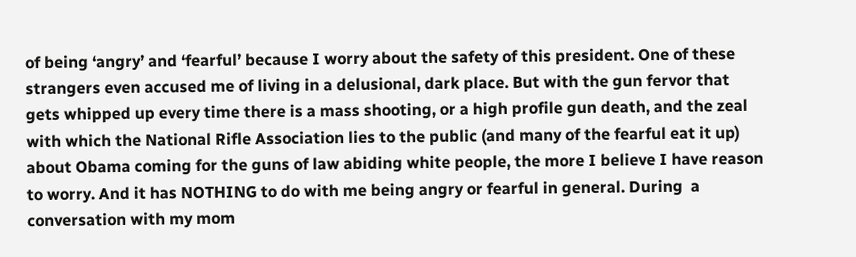of being ‘angry’ and ‘fearful’ because I worry about the safety of this president. One of these strangers even accused me of living in a delusional, dark place. But with the gun fervor that gets whipped up every time there is a mass shooting, or a high profile gun death, and the zeal with which the National Rifle Association lies to the public (and many of the fearful eat it up) about Obama coming for the guns of law abiding white people, the more I believe I have reason to worry. And it has NOTHING to do with me being angry or fearful in general. During  a conversation with my mom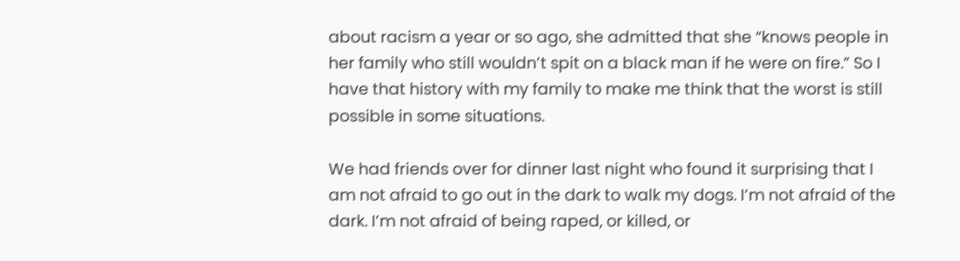about racism a year or so ago, she admitted that she “knows people in her family who still wouldn’t spit on a black man if he were on fire.” So I have that history with my family to make me think that the worst is still possible in some situations.

We had friends over for dinner last night who found it surprising that I am not afraid to go out in the dark to walk my dogs. I’m not afraid of the dark. I’m not afraid of being raped, or killed, or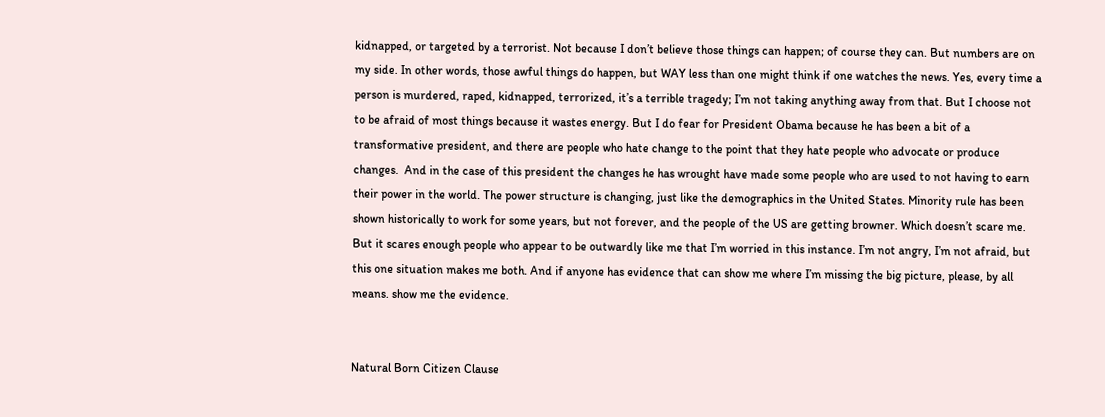kidnapped, or targeted by a terrorist. Not because I don’t believe those things can happen; of course they can. But numbers are on my side. In other words, those awful things do happen, but WAY less than one might think if one watches the news. Yes, every time a person is murdered, raped, kidnapped, terrorized, it’s a terrible tragedy; I’m not taking anything away from that. But I choose not to be afraid of most things because it wastes energy. But I do fear for President Obama because he has been a bit of a transformative president, and there are people who hate change to the point that they hate people who advocate or produce changes.  And in the case of this president the changes he has wrought have made some people who are used to not having to earn their power in the world. The power structure is changing, just like the demographics in the United States. Minority rule has been shown historically to work for some years, but not forever, and the people of the US are getting browner. Which doesn’t scare me. But it scares enough people who appear to be outwardly like me that I’m worried in this instance. I’m not angry, I’m not afraid, but this one situation makes me both. And if anyone has evidence that can show me where I’m missing the big picture, please, by all means. show me the evidence.


Natural Born Citizen Clause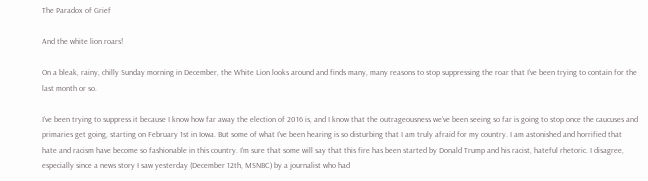The Paradox of Grief

And the white lion roars!

On a bleak, rainy, chilly Sunday morning in December, the White Lion looks around and finds many, many reasons to stop suppressing the roar that I’ve been trying to contain for the last month or so.

I’ve been trying to suppress it because I know how far away the election of 2016 is, and I know that the outrageousness we’ve been seeing so far is going to stop once the caucuses and primaries get going, starting on February 1st in Iowa. But some of what I’ve been hearing is so disturbing that I am truly afraid for my country. I am astonished and horrified that hate and racism have become so fashionable in this country. I’m sure that some will say that this fire has been started by Donald Trump and his racist, hateful rhetoric. I disagree, especially since a news story I saw yesterday (December 12th, MSNBC) by a journalist who had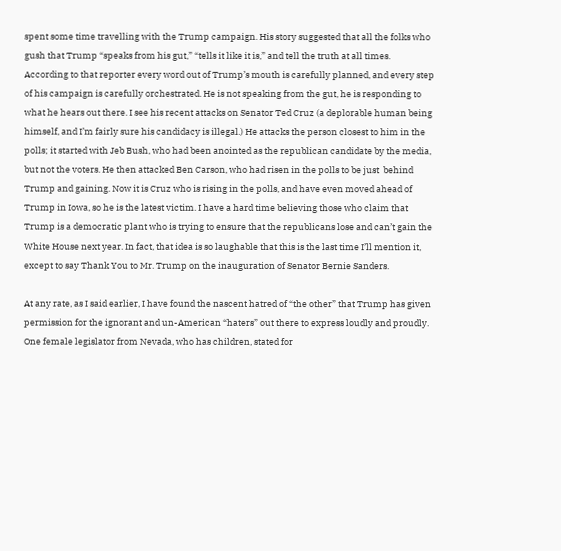spent some time travelling with the Trump campaign. His story suggested that all the folks who gush that Trump “speaks from his gut,” “tells it like it is,” and tell the truth at all times. According to that reporter every word out of Trump’s mouth is carefully planned, and every step of his campaign is carefully orchestrated. He is not speaking from the gut, he is responding to what he hears out there. I see his recent attacks on Senator Ted Cruz (a deplorable human being himself, and I’m fairly sure his candidacy is illegal.) He attacks the person closest to him in the polls; it started with Jeb Bush, who had been anointed as the republican candidate by the media, but not the voters. He then attacked Ben Carson, who had risen in the polls to be just  behind Trump and gaining. Now it is Cruz who is rising in the polls, and have even moved ahead of Trump in Iowa, so he is the latest victim. I have a hard time believing those who claim that Trump is a democratic plant who is trying to ensure that the republicans lose and can’t gain the White House next year. In fact, that idea is so laughable that this is the last time I’ll mention it, except to say Thank You to Mr. Trump on the inauguration of Senator Bernie Sanders.

At any rate, as I said earlier, I have found the nascent hatred of “the other” that Trump has given permission for the ignorant and un-American “haters” out there to express loudly and proudly. One female legislator from Nevada, who has children, stated for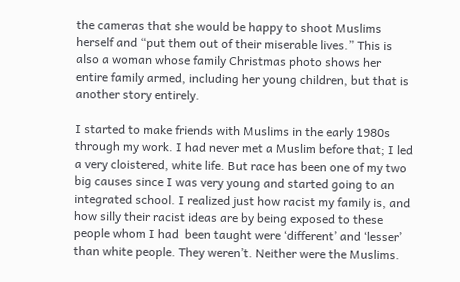the cameras that she would be happy to shoot Muslims herself and “put them out of their miserable lives.” This is also a woman whose family Christmas photo shows her entire family armed, including her young children, but that is another story entirely.

I started to make friends with Muslims in the early 1980s through my work. I had never met a Muslim before that; I led a very cloistered, white life. But race has been one of my two big causes since I was very young and started going to an integrated school. I realized just how racist my family is, and how silly their racist ideas are by being exposed to these people whom I had  been taught were ‘different’ and ‘lesser’ than white people. They weren’t. Neither were the Muslims.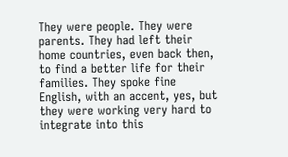They were people. They were parents. They had left their home countries, even back then, to find a better life for their families. They spoke fine English, with an accent, yes, but they were working very hard to integrate into this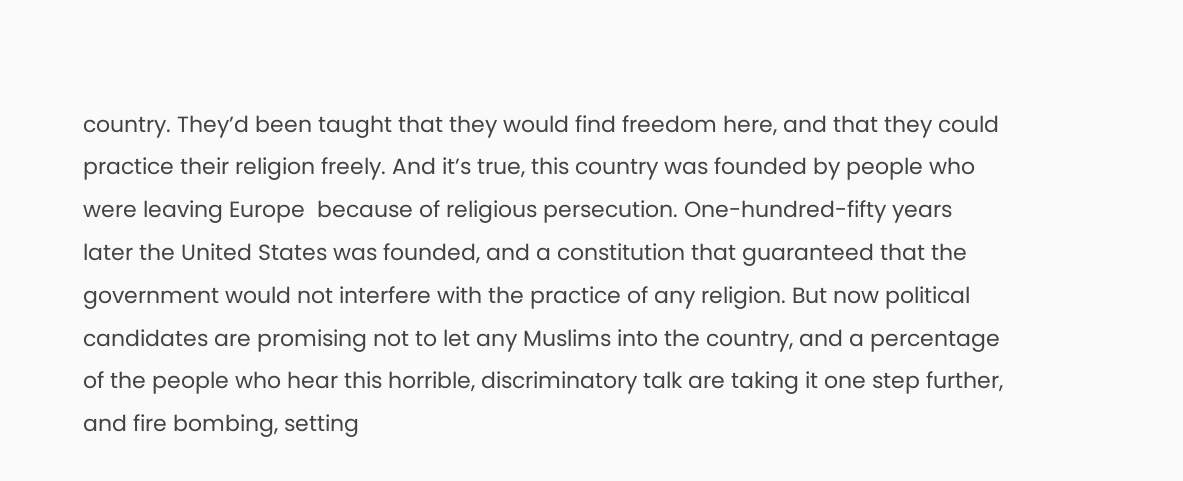country. They’d been taught that they would find freedom here, and that they could practice their religion freely. And it’s true, this country was founded by people who were leaving Europe  because of religious persecution. One-hundred-fifty years later the United States was founded, and a constitution that guaranteed that the government would not interfere with the practice of any religion. But now political candidates are promising not to let any Muslims into the country, and a percentage of the people who hear this horrible, discriminatory talk are taking it one step further, and fire bombing, setting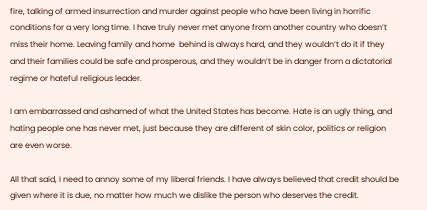fire, talking of armed insurrection and murder against people who have been living in horrific conditions for a very long time. I have truly never met anyone from another country who doesn’t miss their home. Leaving family and home  behind is always hard, and they wouldn’t do it if they and their families could be safe and prosperous, and they wouldn’t be in danger from a dictatorial regime or hateful religious leader.

I am embarrassed and ashamed of what the United States has become. Hate is an ugly thing, and hating people one has never met, just because they are different of skin color, politics or religion are even worse.

All that said, I need to annoy some of my liberal friends. I have always believed that credit should be given where it is due, no matter how much we dislike the person who deserves the credit.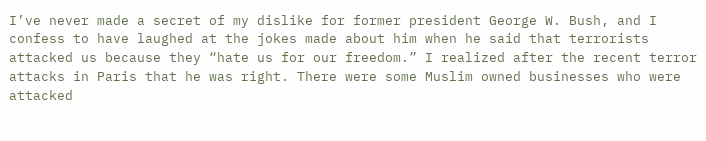I’ve never made a secret of my dislike for former president George W. Bush, and I confess to have laughed at the jokes made about him when he said that terrorists attacked us because they “hate us for our freedom.” I realized after the recent terror attacks in Paris that he was right. There were some Muslim owned businesses who were attacked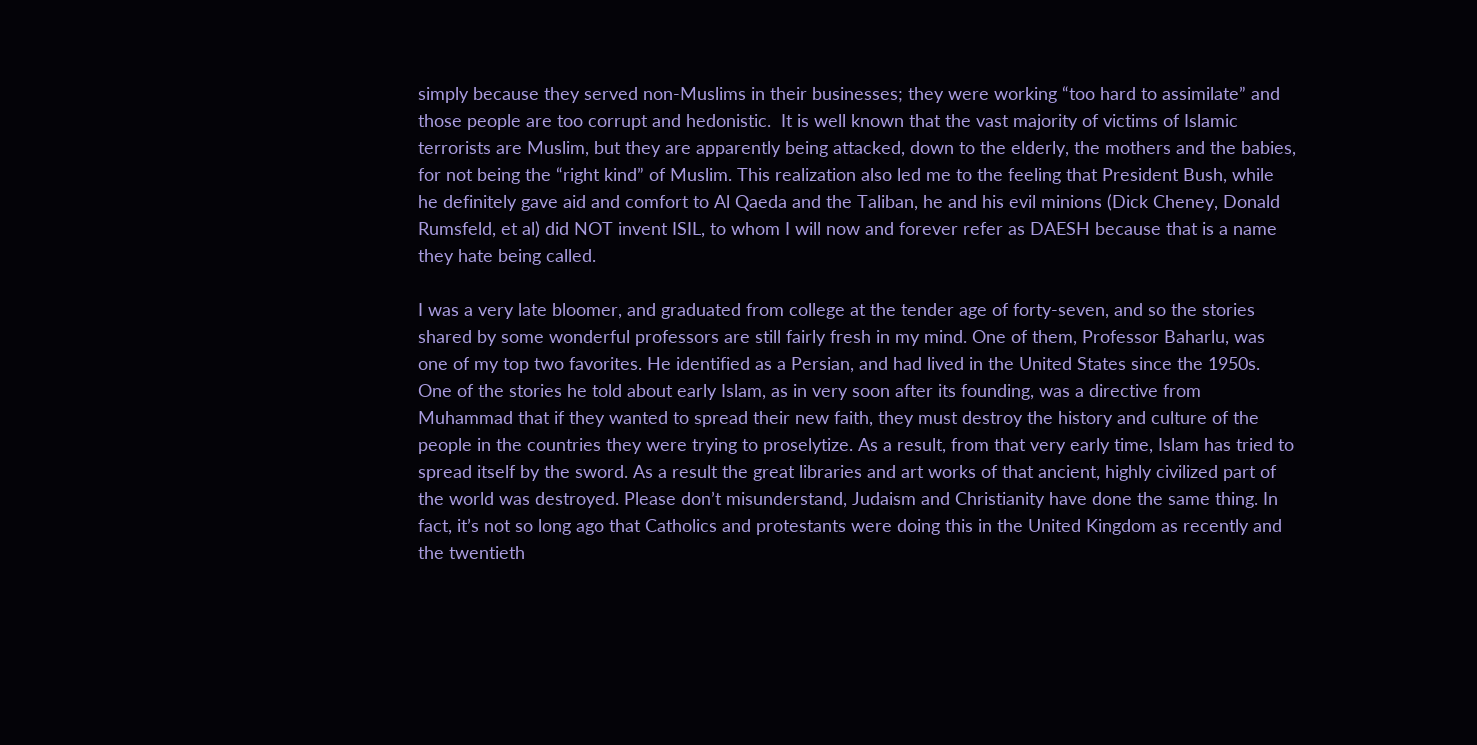simply because they served non-Muslims in their businesses; they were working “too hard to assimilate” and those people are too corrupt and hedonistic.  It is well known that the vast majority of victims of Islamic terrorists are Muslim, but they are apparently being attacked, down to the elderly, the mothers and the babies, for not being the “right kind” of Muslim. This realization also led me to the feeling that President Bush, while he definitely gave aid and comfort to Al Qaeda and the Taliban, he and his evil minions (Dick Cheney, Donald Rumsfeld, et al) did NOT invent ISIL, to whom I will now and forever refer as DAESH because that is a name they hate being called.

I was a very late bloomer, and graduated from college at the tender age of forty-seven, and so the stories shared by some wonderful professors are still fairly fresh in my mind. One of them, Professor Baharlu, was one of my top two favorites. He identified as a Persian, and had lived in the United States since the 1950s. One of the stories he told about early Islam, as in very soon after its founding, was a directive from Muhammad that if they wanted to spread their new faith, they must destroy the history and culture of the people in the countries they were trying to proselytize. As a result, from that very early time, Islam has tried to spread itself by the sword. As a result the great libraries and art works of that ancient, highly civilized part of the world was destroyed. Please don’t misunderstand, Judaism and Christianity have done the same thing. In fact, it’s not so long ago that Catholics and protestants were doing this in the United Kingdom as recently and the twentieth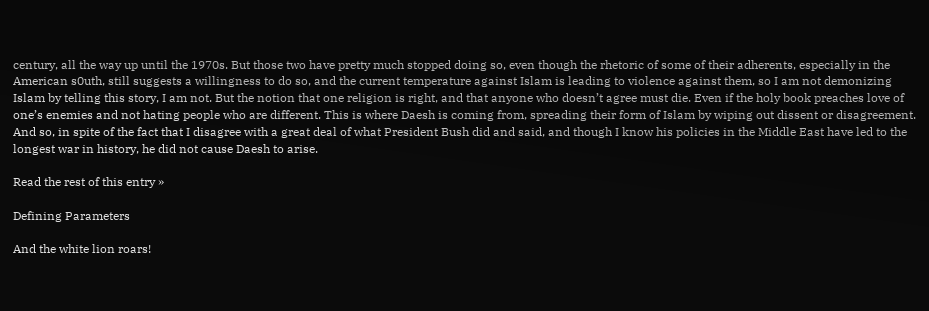century, all the way up until the 1970s. But those two have pretty much stopped doing so, even though the rhetoric of some of their adherents, especially in the American s0uth, still suggests a willingness to do so, and the current temperature against Islam is leading to violence against them, so I am not demonizing Islam by telling this story, I am not. But the notion that one religion is right, and that anyone who doesn’t agree must die. Even if the holy book preaches love of one’s enemies and not hating people who are different. This is where Daesh is coming from, spreading their form of Islam by wiping out dissent or disagreement.  And so, in spite of the fact that I disagree with a great deal of what President Bush did and said, and though I know his policies in the Middle East have led to the longest war in history, he did not cause Daesh to arise.

Read the rest of this entry »

Defining Parameters

And the white lion roars!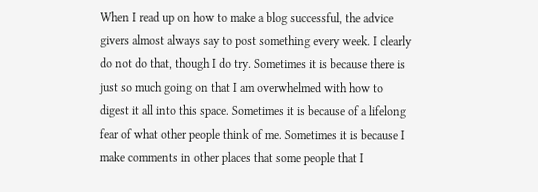When I read up on how to make a blog successful, the advice givers almost always say to post something every week. I clearly do not do that, though I do try. Sometimes it is because there is just so much going on that I am overwhelmed with how to digest it all into this space. Sometimes it is because of a lifelong fear of what other people think of me. Sometimes it is because I make comments in other places that some people that I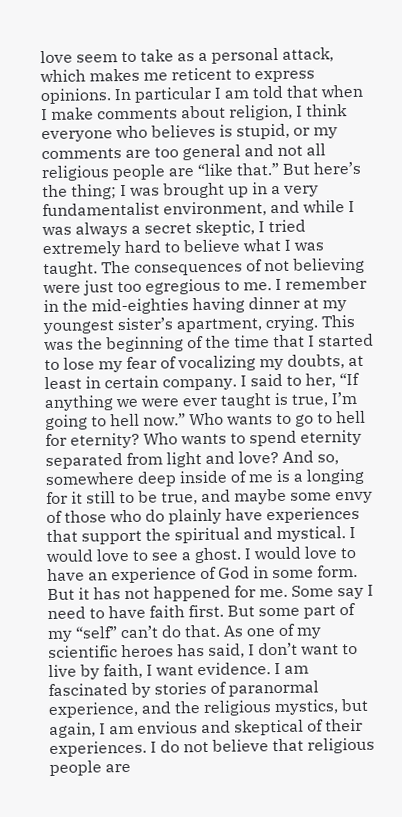love seem to take as a personal attack, which makes me reticent to express opinions. In particular I am told that when I make comments about religion, I think everyone who believes is stupid, or my comments are too general and not all religious people are “like that.” But here’s the thing; I was brought up in a very fundamentalist environment, and while I was always a secret skeptic, I tried extremely hard to believe what I was taught. The consequences of not believing were just too egregious to me. I remember in the mid-eighties having dinner at my youngest sister’s apartment, crying. This was the beginning of the time that I started to lose my fear of vocalizing my doubts, at least in certain company. I said to her, “If anything we were ever taught is true, I’m going to hell now.” Who wants to go to hell for eternity? Who wants to spend eternity separated from light and love? And so, somewhere deep inside of me is a longing for it still to be true, and maybe some envy of those who do plainly have experiences that support the spiritual and mystical. I would love to see a ghost. I would love to have an experience of God in some form. But it has not happened for me. Some say I need to have faith first. But some part of my “self” can’t do that. As one of my scientific heroes has said, I don’t want to live by faith, I want evidence. I am fascinated by stories of paranormal experience, and the religious mystics, but again, I am envious and skeptical of their experiences. I do not believe that religious people are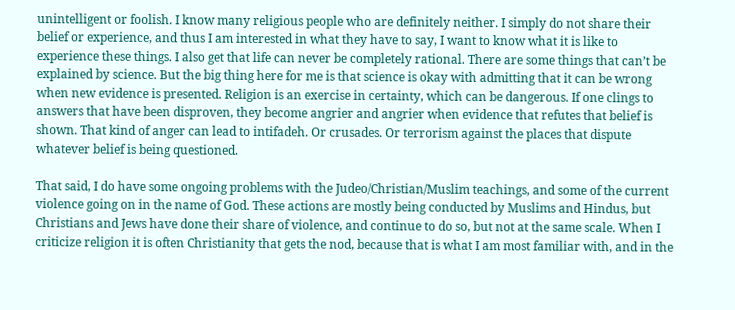unintelligent or foolish. I know many religious people who are definitely neither. I simply do not share their belief or experience, and thus I am interested in what they have to say, I want to know what it is like to experience these things. I also get that life can never be completely rational. There are some things that can’t be explained by science. But the big thing here for me is that science is okay with admitting that it can be wrong when new evidence is presented. Religion is an exercise in certainty, which can be dangerous. If one clings to answers that have been disproven, they become angrier and angrier when evidence that refutes that belief is shown. That kind of anger can lead to intifadeh. Or crusades. Or terrorism against the places that dispute whatever belief is being questioned.

That said, I do have some ongoing problems with the Judeo/Christian/Muslim teachings, and some of the current violence going on in the name of God. These actions are mostly being conducted by Muslims and Hindus, but Christians and Jews have done their share of violence, and continue to do so, but not at the same scale. When I criticize religion it is often Christianity that gets the nod, because that is what I am most familiar with, and in the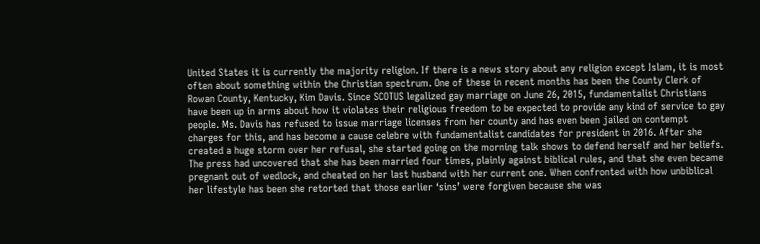United States it is currently the majority religion. If there is a news story about any religion except Islam, it is most often about something within the Christian spectrum. One of these in recent months has been the County Clerk of Rowan County, Kentucky, Kim Davis. Since SCOTUS legalized gay marriage on June 26, 2015, fundamentalist Christians have been up in arms about how it violates their religious freedom to be expected to provide any kind of service to gay people. Ms. Davis has refused to issue marriage licenses from her county and has even been jailed on contempt charges for this, and has become a cause celebre with fundamentalist candidates for president in 2016. After she created a huge storm over her refusal, she started going on the morning talk shows to defend herself and her beliefs. The press had uncovered that she has been married four times, plainly against biblical rules, and that she even became pregnant out of wedlock, and cheated on her last husband with her current one. When confronted with how unbiblical her lifestyle has been she retorted that those earlier ‘sins’ were forgiven because she was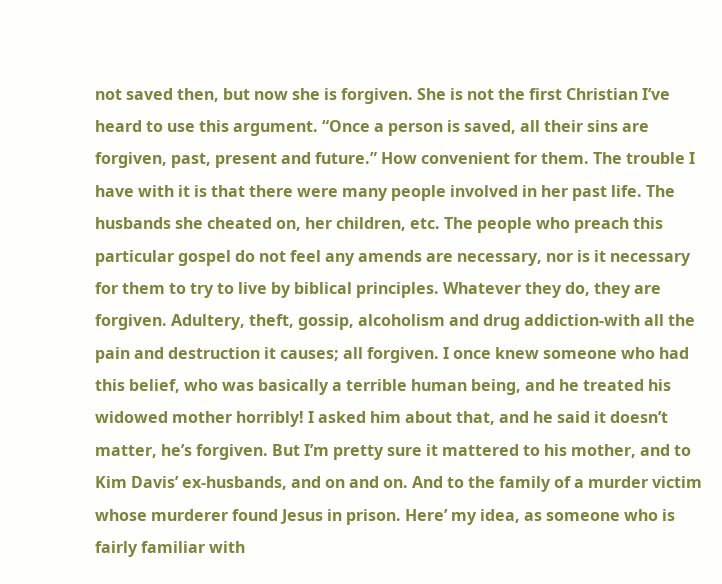not saved then, but now she is forgiven. She is not the first Christian I’ve heard to use this argument. “Once a person is saved, all their sins are forgiven, past, present and future.” How convenient for them. The trouble I have with it is that there were many people involved in her past life. The husbands she cheated on, her children, etc. The people who preach this particular gospel do not feel any amends are necessary, nor is it necessary for them to try to live by biblical principles. Whatever they do, they are forgiven. Adultery, theft, gossip, alcoholism and drug addiction-with all the pain and destruction it causes; all forgiven. I once knew someone who had this belief, who was basically a terrible human being, and he treated his widowed mother horribly! I asked him about that, and he said it doesn’t matter, he’s forgiven. But I’m pretty sure it mattered to his mother, and to Kim Davis’ ex-husbands, and on and on. And to the family of a murder victim whose murderer found Jesus in prison. Here’ my idea, as someone who is fairly familiar with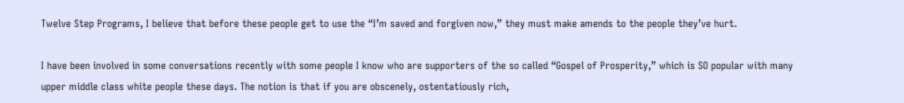Twelve Step Programs, I believe that before these people get to use the “I’m saved and forgiven now,” they must make amends to the people they’ve hurt.

I have been involved in some conversations recently with some people I know who are supporters of the so called “Gospel of Prosperity,” which is SO popular with many upper middle class white people these days. The notion is that if you are obscenely, ostentatiously rich,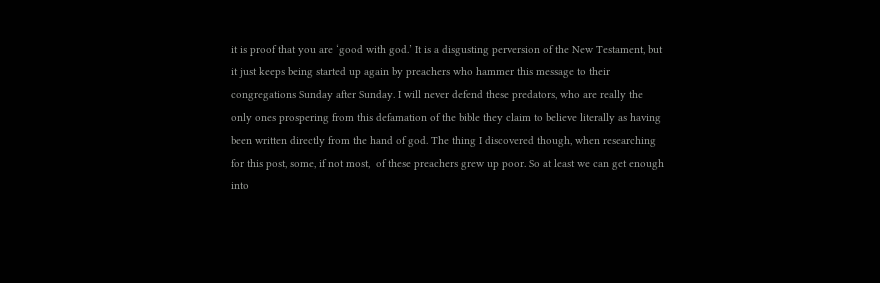it is proof that you are ‘good with god.’ It is a disgusting perversion of the New Testament, but it just keeps being started up again by preachers who hammer this message to their congregations Sunday after Sunday. I will never defend these predators, who are really the only ones prospering from this defamation of the bible they claim to believe literally as having been written directly from the hand of god. The thing I discovered though, when researching for this post, some, if not most,  of these preachers grew up poor. So at least we can get enough into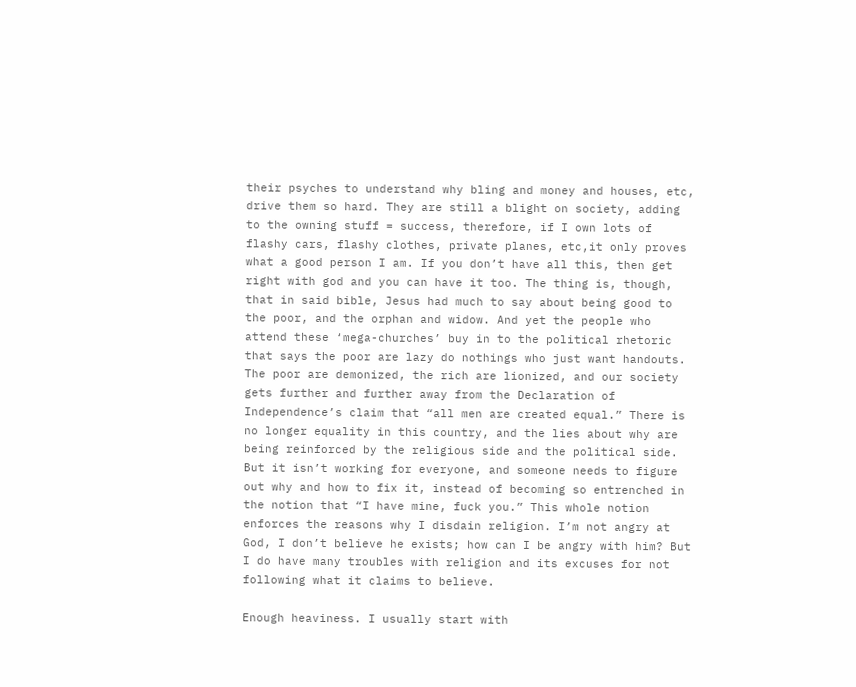their psyches to understand why bling and money and houses, etc, drive them so hard. They are still a blight on society, adding to the owning stuff = success, therefore, if I own lots of flashy cars, flashy clothes, private planes, etc,it only proves what a good person I am. If you don’t have all this, then get right with god and you can have it too. The thing is, though, that in said bible, Jesus had much to say about being good to the poor, and the orphan and widow. And yet the people who attend these ‘mega-churches’ buy in to the political rhetoric that says the poor are lazy do nothings who just want handouts. The poor are demonized, the rich are lionized, and our society gets further and further away from the Declaration of Independence’s claim that “all men are created equal.” There is no longer equality in this country, and the lies about why are being reinforced by the religious side and the political side. But it isn’t working for everyone, and someone needs to figure out why and how to fix it, instead of becoming so entrenched in the notion that “I have mine, fuck you.” This whole notion enforces the reasons why I disdain religion. I’m not angry at God, I don’t believe he exists; how can I be angry with him? But I do have many troubles with religion and its excuses for not following what it claims to believe.

Enough heaviness. I usually start with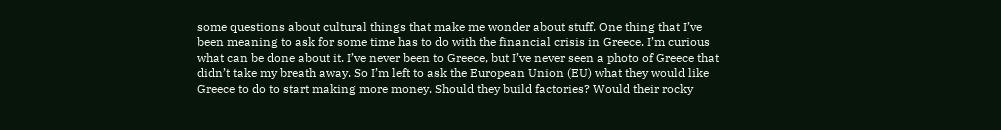some questions about cultural things that make me wonder about stuff. One thing that I’ve been meaning to ask for some time has to do with the financial crisis in Greece. I’m curious what can be done about it. I’ve never been to Greece, but I’ve never seen a photo of Greece that didn’t take my breath away. So I’m left to ask the European Union (EU) what they would like Greece to do to start making more money. Should they build factories? Would their rocky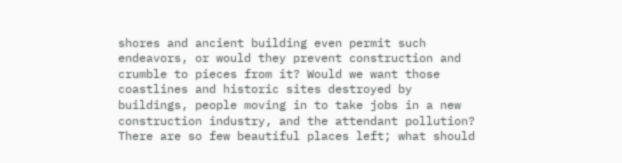shores and ancient building even permit such endeavors, or would they prevent construction and crumble to pieces from it? Would we want those coastlines and historic sites destroyed by buildings, people moving in to take jobs in a new construction industry, and the attendant pollution? There are so few beautiful places left; what should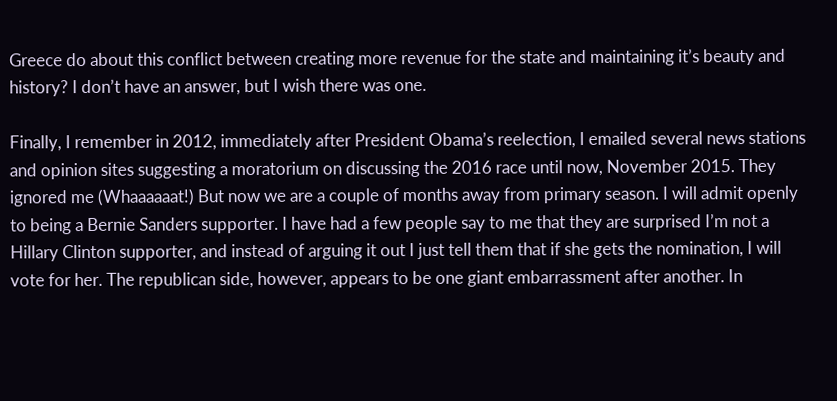Greece do about this conflict between creating more revenue for the state and maintaining it’s beauty and history? I don’t have an answer, but I wish there was one.

Finally, I remember in 2012, immediately after President Obama’s reelection, I emailed several news stations and opinion sites suggesting a moratorium on discussing the 2016 race until now, November 2015. They ignored me (Whaaaaaat!) But now we are a couple of months away from primary season. I will admit openly to being a Bernie Sanders supporter. I have had a few people say to me that they are surprised I’m not a Hillary Clinton supporter, and instead of arguing it out I just tell them that if she gets the nomination, I will vote for her. The republican side, however, appears to be one giant embarrassment after another. In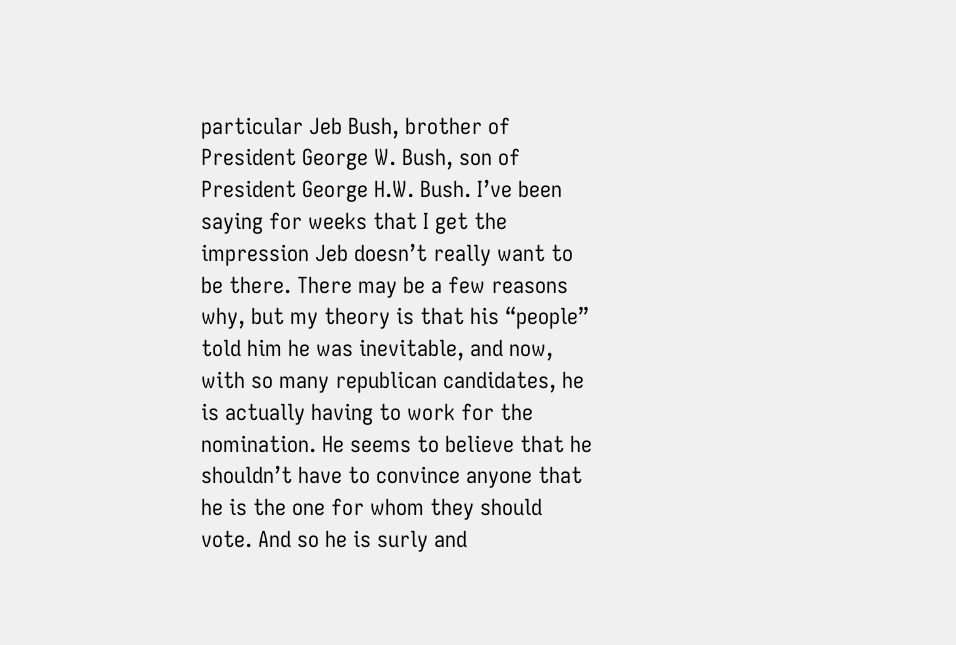particular Jeb Bush, brother of President George W. Bush, son of President George H.W. Bush. I’ve been saying for weeks that I get the impression Jeb doesn’t really want to be there. There may be a few reasons why, but my theory is that his “people” told him he was inevitable, and now, with so many republican candidates, he is actually having to work for the nomination. He seems to believe that he shouldn’t have to convince anyone that he is the one for whom they should vote. And so he is surly and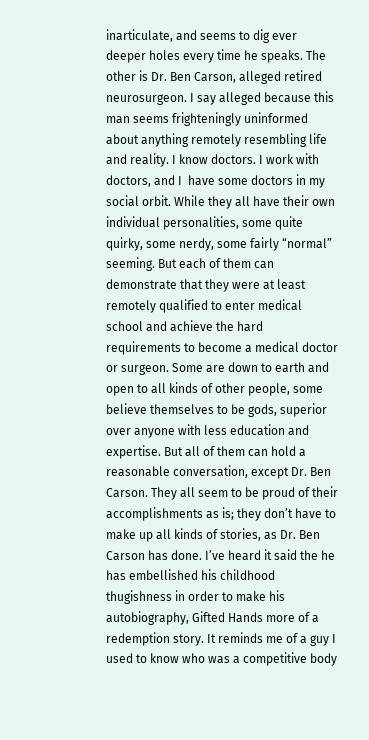inarticulate, and seems to dig ever deeper holes every time he speaks. The other is Dr. Ben Carson, alleged retired neurosurgeon. I say alleged because this man seems frighteningly uninformed about anything remotely resembling life and reality. I know doctors. I work with doctors, and I  have some doctors in my social orbit. While they all have their own individual personalities, some quite quirky, some nerdy, some fairly “normal” seeming. But each of them can demonstrate that they were at least remotely qualified to enter medical school and achieve the hard requirements to become a medical doctor or surgeon. Some are down to earth and open to all kinds of other people, some believe themselves to be gods, superior over anyone with less education and expertise. But all of them can hold a reasonable conversation, except Dr. Ben Carson. They all seem to be proud of their accomplishments as is; they don’t have to make up all kinds of stories, as Dr. Ben Carson has done. I’ve heard it said the he has embellished his childhood thugishness in order to make his autobiography, Gifted Hands more of a redemption story. It reminds me of a guy I used to know who was a competitive body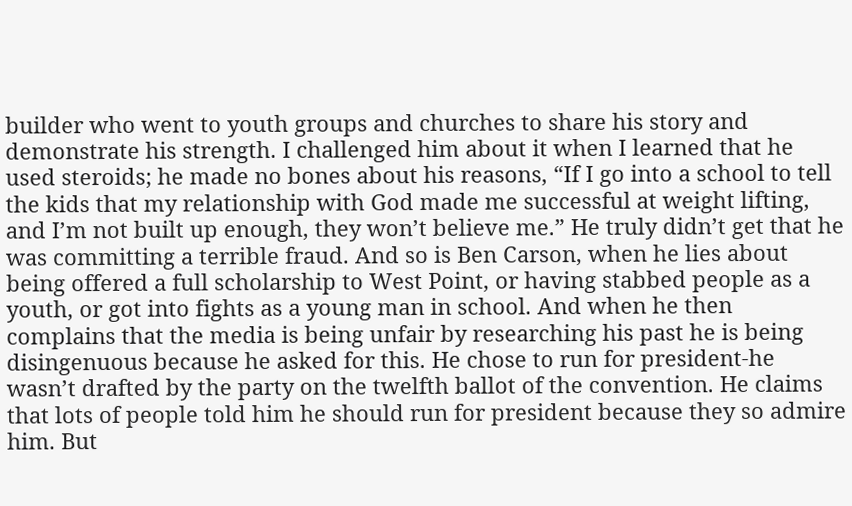builder who went to youth groups and churches to share his story and demonstrate his strength. I challenged him about it when I learned that he used steroids; he made no bones about his reasons, “If I go into a school to tell the kids that my relationship with God made me successful at weight lifting, and I’m not built up enough, they won’t believe me.” He truly didn’t get that he was committing a terrible fraud. And so is Ben Carson, when he lies about being offered a full scholarship to West Point, or having stabbed people as a youth, or got into fights as a young man in school. And when he then complains that the media is being unfair by researching his past he is being disingenuous because he asked for this. He chose to run for president-he wasn’t drafted by the party on the twelfth ballot of the convention. He claims that lots of people told him he should run for president because they so admire him. But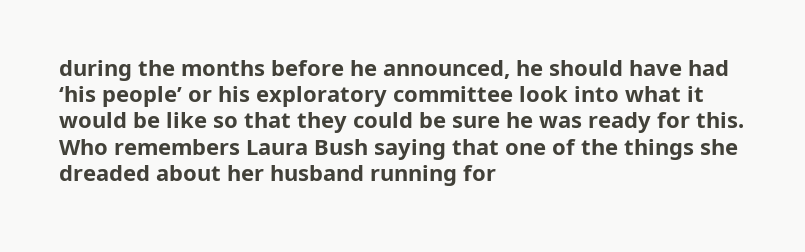during the months before he announced, he should have had ‘his people’ or his exploratory committee look into what it would be like so that they could be sure he was ready for this. Who remembers Laura Bush saying that one of the things she dreaded about her husband running for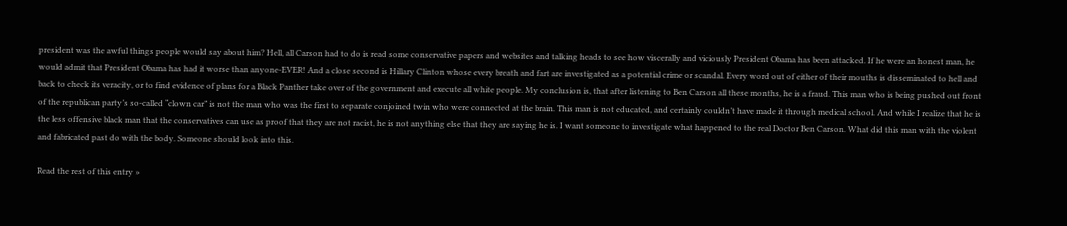president was the awful things people would say about him? Hell, all Carson had to do is read some conservative papers and websites and talking heads to see how viscerally and viciously President Obama has been attacked. If he were an honest man, he would admit that President Obama has had it worse than anyone-EVER! And a close second is Hillary Clinton whose every breath and fart are investigated as a potential crime or scandal. Every word out of either of their mouths is disseminated to hell and back to check its veracity, or to find evidence of plans for a Black Panther take over of the government and execute all white people. My conclusion is, that after listening to Ben Carson all these months, he is a fraud. This man who is being pushed out front of the republican party’s so-called “clown car” is not the man who was the first to separate conjoined twin who were connected at the brain. This man is not educated, and certainly couldn’t have made it through medical school. And while I realize that he is the less offensive black man that the conservatives can use as proof that they are not racist, he is not anything else that they are saying he is. I want someone to investigate what happened to the real Doctor Ben Carson. What did this man with the violent and fabricated past do with the body. Someone should look into this.

Read the rest of this entry »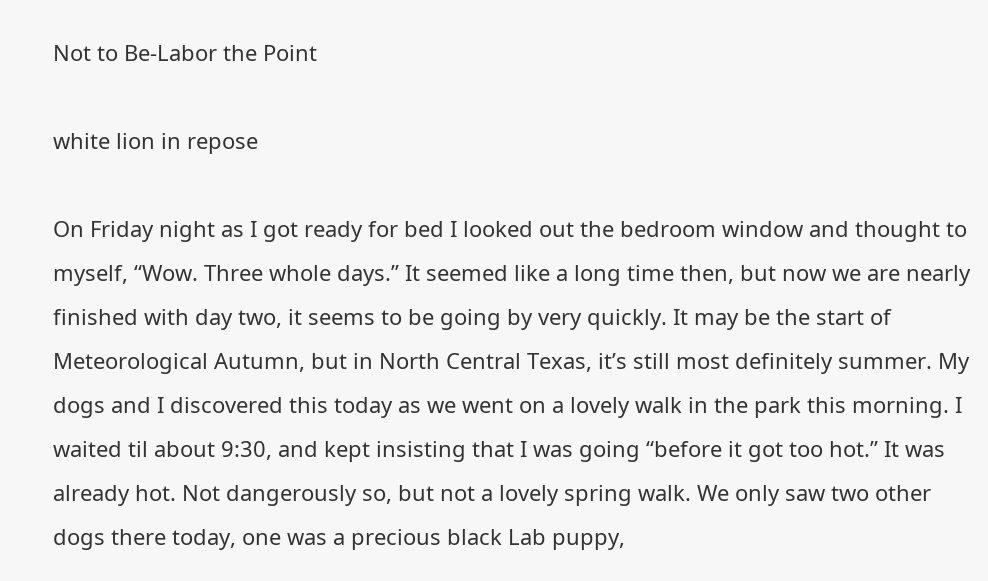Not to Be-Labor the Point

white lion in repose

On Friday night as I got ready for bed I looked out the bedroom window and thought to myself, “Wow. Three whole days.” It seemed like a long time then, but now we are nearly finished with day two, it seems to be going by very quickly. It may be the start of Meteorological Autumn, but in North Central Texas, it’s still most definitely summer. My dogs and I discovered this today as we went on a lovely walk in the park this morning. I waited til about 9:30, and kept insisting that I was going “before it got too hot.” It was already hot. Not dangerously so, but not a lovely spring walk. We only saw two other dogs there today, one was a precious black Lab puppy,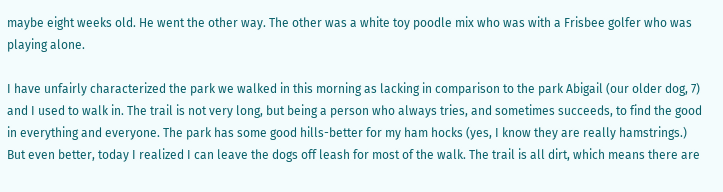maybe eight weeks old. He went the other way. The other was a white toy poodle mix who was with a Frisbee golfer who was playing alone.

I have unfairly characterized the park we walked in this morning as lacking in comparison to the park Abigail (our older dog, 7) and I used to walk in. The trail is not very long, but being a person who always tries, and sometimes succeeds, to find the good in everything and everyone. The park has some good hills-better for my ham hocks (yes, I know they are really hamstrings.) But even better, today I realized I can leave the dogs off leash for most of the walk. The trail is all dirt, which means there are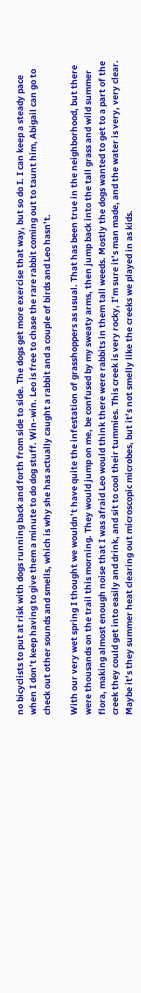no bicyclists to put at risk with dogs running back and forth from side to side. The dogs get more exercise that way, but so do I. I can keep a steady pace when I don’t keep having to give them a minute to do dog stuff. Win-win. Leo is free to chase the rare rabbit coming out to taunt him, Abigail can go to check out other sounds and smells, which is why she has actually caught a rabbit and a couple of birds and Leo hasn’t.

With our very wet spring I thought we wouldn’t have quite the infestation of grasshoppers as usual. That has been true in the neighborhood, but there were thousands on the trail this morning. They would jump on me, be confused by my sweaty arms, then jump back into the tall grass and wild summer flora, making almost enough noise that I was afraid Leo would think there were rabbits in them tall weeds. Mostly the dogs wanted to get to a part of the creek they could get into easily and drink, and sit to cool their tummies. This creek is very rocky, I’m sure it’s man made, and the water is very, very clear. Maybe it’s they summer heat clearing out microscopic microbes, but it’s not smelly like the creeks we played in as kids.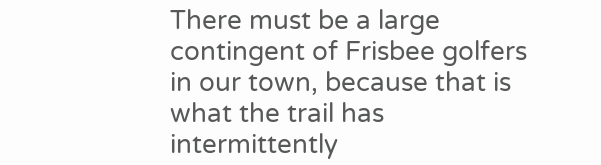There must be a large contingent of Frisbee golfers in our town, because that is what the trail has intermittently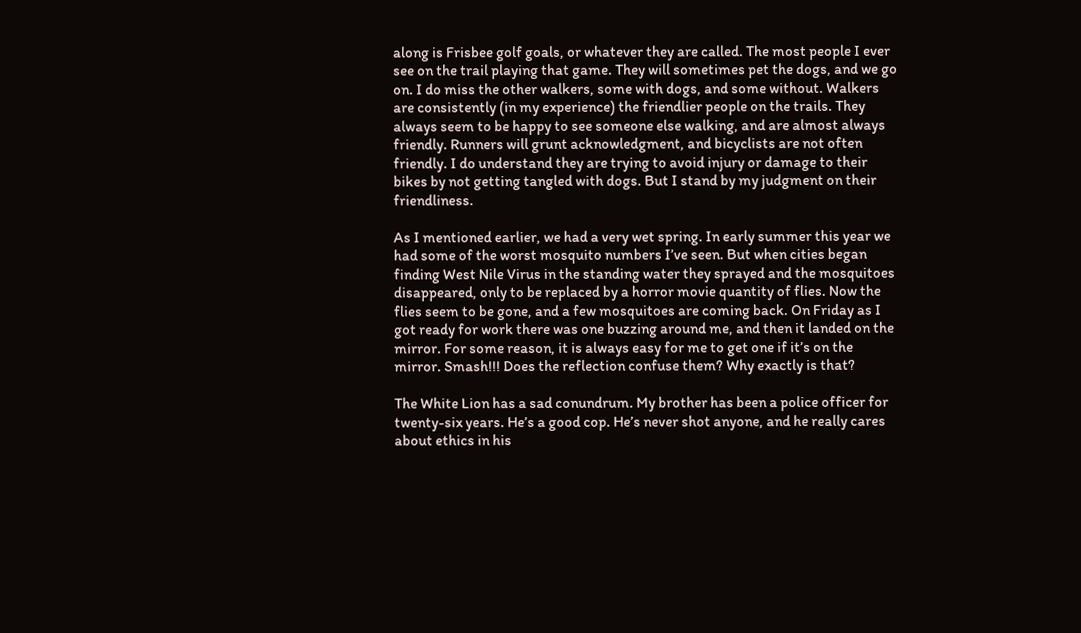along is Frisbee golf goals, or whatever they are called. The most people I ever see on the trail playing that game. They will sometimes pet the dogs, and we go on. I do miss the other walkers, some with dogs, and some without. Walkers are consistently (in my experience) the friendlier people on the trails. They always seem to be happy to see someone else walking, and are almost always friendly. Runners will grunt acknowledgment, and bicyclists are not often friendly. I do understand they are trying to avoid injury or damage to their bikes by not getting tangled with dogs. But I stand by my judgment on their friendliness.

As I mentioned earlier, we had a very wet spring. In early summer this year we had some of the worst mosquito numbers I’ve seen. But when cities began finding West Nile Virus in the standing water they sprayed and the mosquitoes disappeared, only to be replaced by a horror movie quantity of flies. Now the flies seem to be gone, and a few mosquitoes are coming back. On Friday as I got ready for work there was one buzzing around me, and then it landed on the mirror. For some reason, it is always easy for me to get one if it’s on the mirror. Smash!!! Does the reflection confuse them? Why exactly is that?

The White Lion has a sad conundrum. My brother has been a police officer for twenty-six years. He’s a good cop. He’s never shot anyone, and he really cares about ethics in his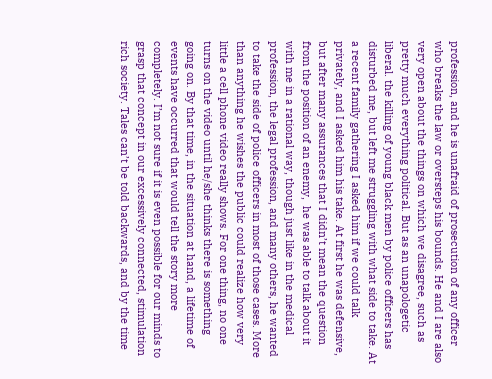profession, and he is unafraid of prosecution of any officer who breaks the law or oversteps his bounds. He and I are also very open about the things on which we disagree, such as pretty much everything political. But as an unapologetic liberal. the killing of young black men by police officers has disturbed me, but left me struggling with what side to take. At a recent family gathering I asked him if we could talk privately, and I asked him his take. At first he was defensive, but after many assurances that I didn’t mean the question from the position of an enemy,  he was able to talk about it with me in a rational way, though just like in the medical profession, the legal profession, and many others, he wanted to take the side of police officers in most of those cases. More than anything he wishes the public could realize how very little a cell phone video really shows. For one thing, no one turns on the video until he/she thinks there is something going on. By that time, in the situation at hand, a lifetime of events have occurred that would tell the story more completely. I’m not sure if it is even possible for our minds to grasp that concept in our excessively connected, stimulation rich society. Tales can’t be told backwards, and by the time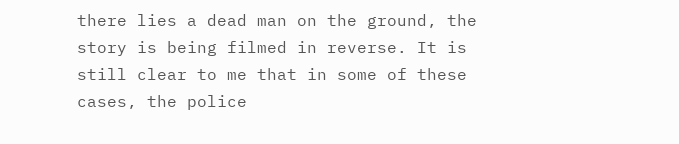there lies a dead man on the ground, the story is being filmed in reverse. It is still clear to me that in some of these cases, the police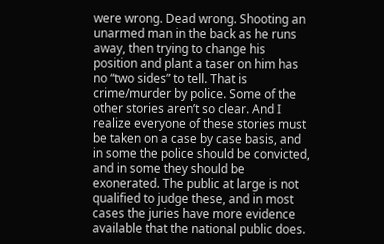were wrong. Dead wrong. Shooting an unarmed man in the back as he runs away, then trying to change his position and plant a taser on him has no “two sides” to tell. That is crime/murder by police. Some of the other stories aren’t so clear. And I realize everyone of these stories must be taken on a case by case basis, and in some the police should be convicted, and in some they should be exonerated. The public at large is not qualified to judge these, and in most cases the juries have more evidence available that the national public does.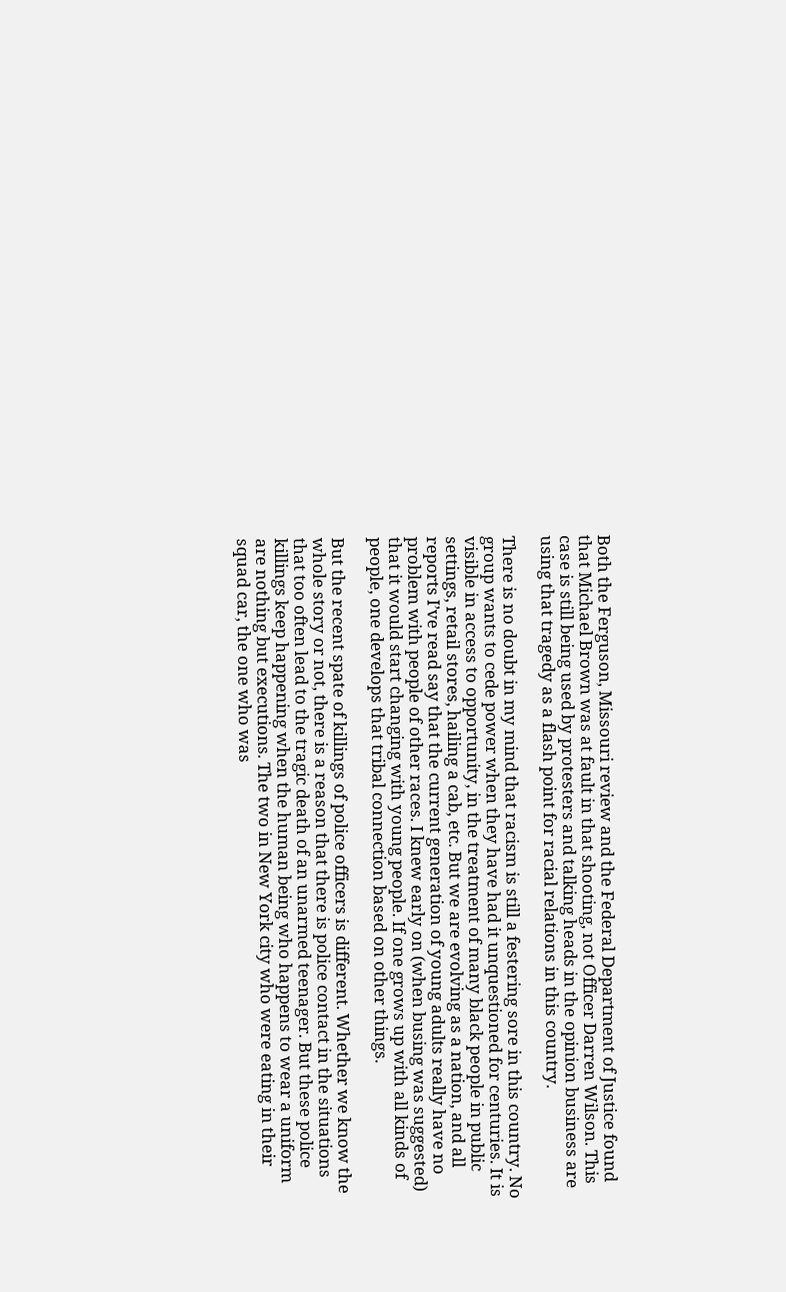Both the Ferguson, Missouri review and the Federal Department of Justice found that Michael Brown was at fault in that shooting, not Officer Darren Wilson. This case is still being used by protesters and talking heads in the opinion business are using that tragedy as a flash point for racial relations in this country.

There is no doubt in my mind that racism is still a festering sore in this country. No group wants to cede power when they have had it unquestioned for centuries. It is visible in access to opportunity, in the treatment of many black people in public settings, retail stores, hailing a cab, etc. But we are evolving as a nation, and all reports I’ve read say that the current generation of young adults really have no problem with people of other races. I knew early on (when busing was suggested) that it would start changing with young people. If one grows up with all kinds of people, one develops that tribal connection based on other things.

But the recent spate of killings of police officers is different. Whether we know the whole story or not, there is a reason that there is police contact in the situations that too often lead to the tragic death of an unarmed teenager. But these police killings keep happening when the human being who happens to wear a uniform are nothing but executions. The two in New York city who were eating in their squad car, the one who was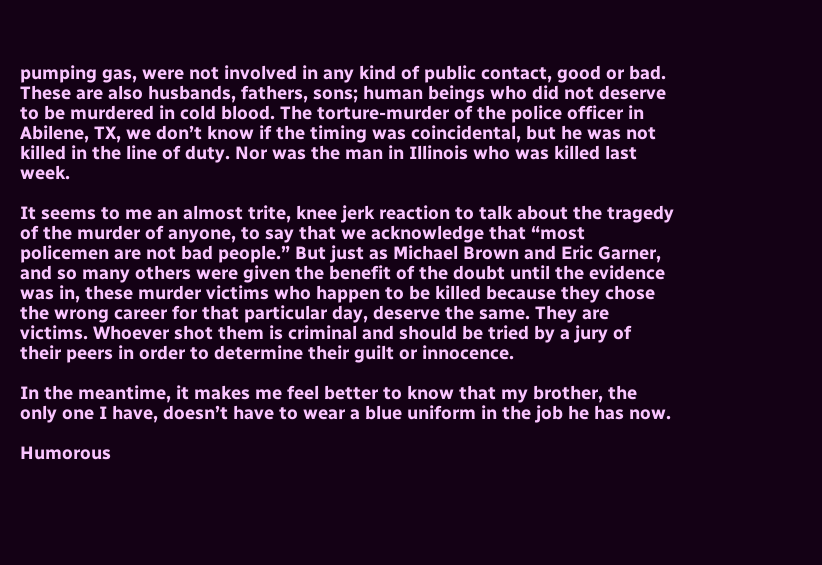pumping gas, were not involved in any kind of public contact, good or bad. These are also husbands, fathers, sons; human beings who did not deserve to be murdered in cold blood. The torture-murder of the police officer in Abilene, TX, we don’t know if the timing was coincidental, but he was not killed in the line of duty. Nor was the man in Illinois who was killed last week.

It seems to me an almost trite, knee jerk reaction to talk about the tragedy of the murder of anyone, to say that we acknowledge that “most policemen are not bad people.” But just as Michael Brown and Eric Garner, and so many others were given the benefit of the doubt until the evidence was in, these murder victims who happen to be killed because they chose the wrong career for that particular day, deserve the same. They are victims. Whoever shot them is criminal and should be tried by a jury of their peers in order to determine their guilt or innocence.

In the meantime, it makes me feel better to know that my brother, the only one I have, doesn’t have to wear a blue uniform in the job he has now.

Humorous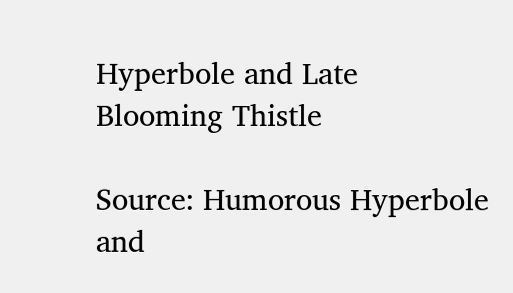Hyperbole and Late Blooming Thistle

Source: Humorous Hyperbole and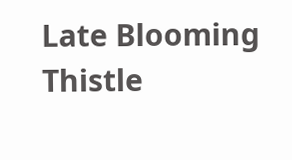Late Blooming Thistle